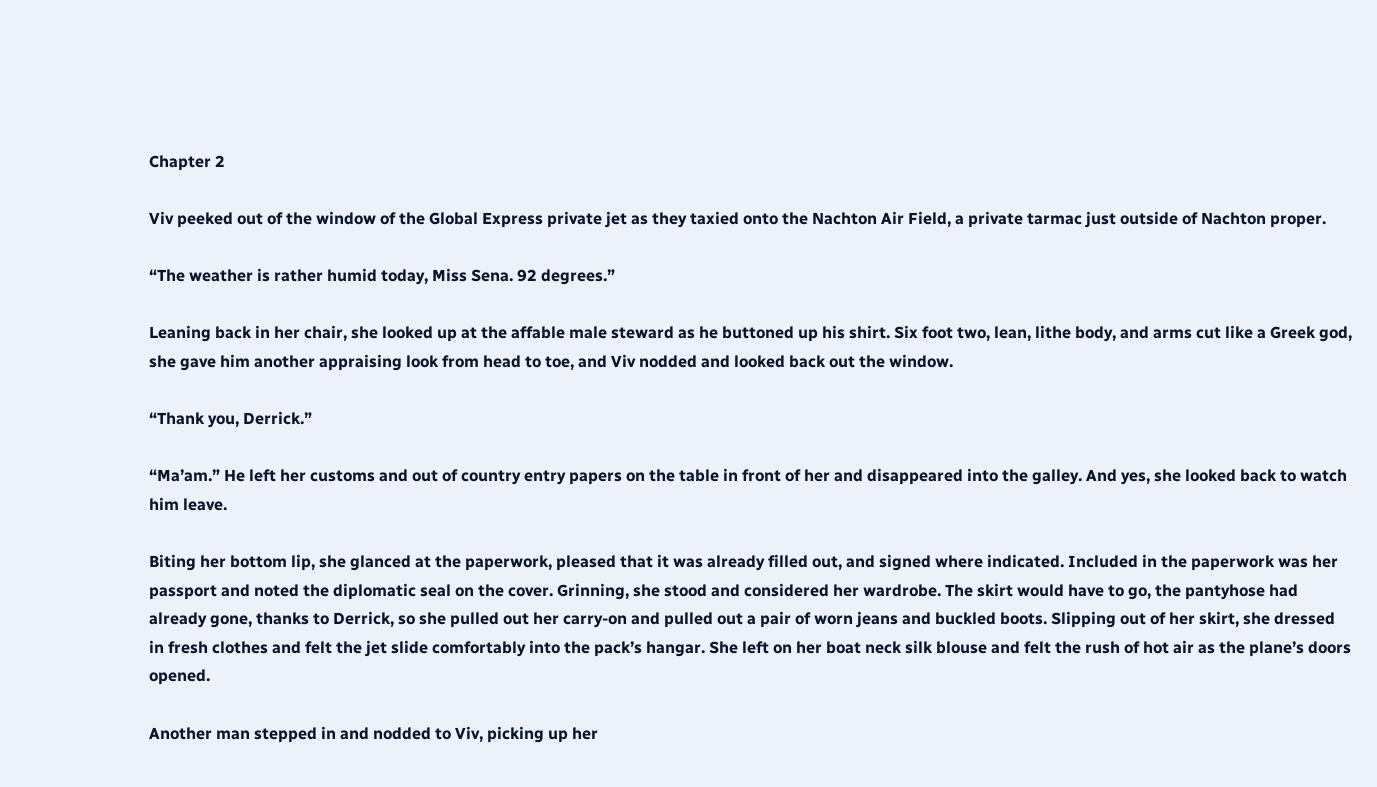Chapter 2

Viv peeked out of the window of the Global Express private jet as they taxied onto the Nachton Air Field, a private tarmac just outside of Nachton proper.

“The weather is rather humid today, Miss Sena. 92 degrees.”

Leaning back in her chair, she looked up at the affable male steward as he buttoned up his shirt. Six foot two, lean, lithe body, and arms cut like a Greek god, she gave him another appraising look from head to toe, and Viv nodded and looked back out the window.

“Thank you, Derrick.”

“Ma’am.” He left her customs and out of country entry papers on the table in front of her and disappeared into the galley. And yes, she looked back to watch him leave.

Biting her bottom lip, she glanced at the paperwork, pleased that it was already filled out, and signed where indicated. Included in the paperwork was her passport and noted the diplomatic seal on the cover. Grinning, she stood and considered her wardrobe. The skirt would have to go, the pantyhose had already gone, thanks to Derrick, so she pulled out her carry-on and pulled out a pair of worn jeans and buckled boots. Slipping out of her skirt, she dressed in fresh clothes and felt the jet slide comfortably into the pack’s hangar. She left on her boat neck silk blouse and felt the rush of hot air as the plane’s doors opened.

Another man stepped in and nodded to Viv, picking up her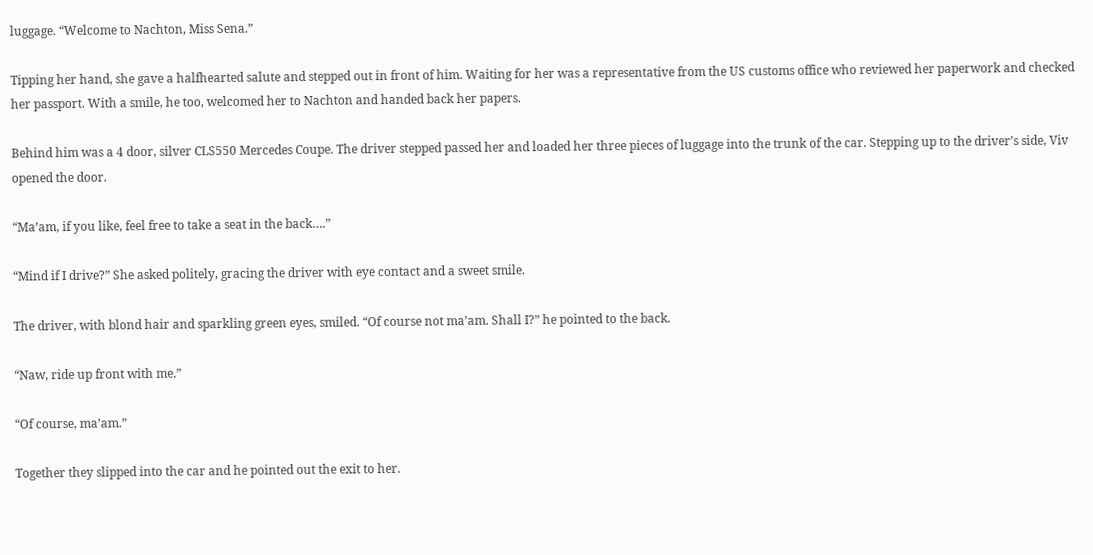luggage. “Welcome to Nachton, Miss Sena.”

Tipping her hand, she gave a halfhearted salute and stepped out in front of him. Waiting for her was a representative from the US customs office who reviewed her paperwork and checked her passport. With a smile, he too, welcomed her to Nachton and handed back her papers.

Behind him was a 4 door, silver CLS550 Mercedes Coupe. The driver stepped passed her and loaded her three pieces of luggage into the trunk of the car. Stepping up to the driver’s side, Viv opened the door.

“Ma’am, if you like, feel free to take a seat in the back….”

“Mind if I drive?” She asked politely, gracing the driver with eye contact and a sweet smile.

The driver, with blond hair and sparkling green eyes, smiled. “Of course not ma’am. Shall I?” he pointed to the back.

“Naw, ride up front with me.”

“Of course, ma’am.”

Together they slipped into the car and he pointed out the exit to her.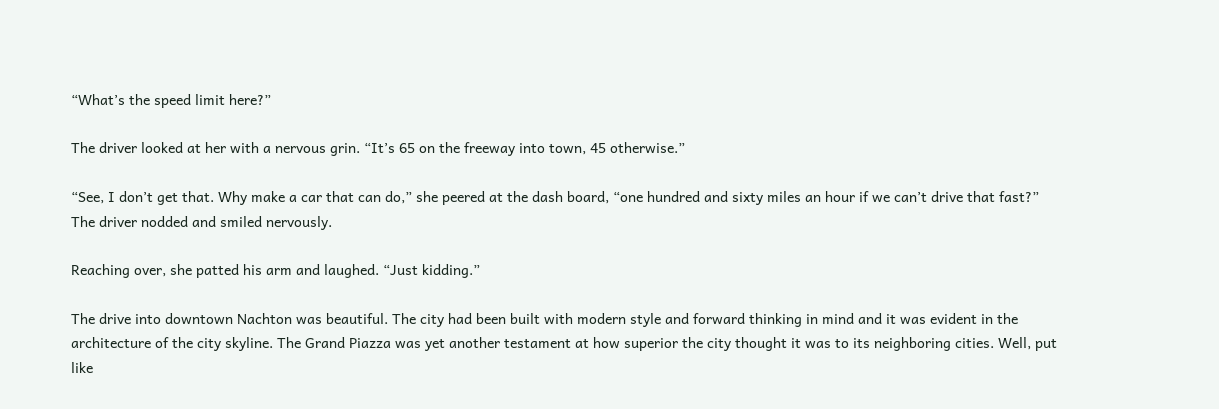“What’s the speed limit here?”

The driver looked at her with a nervous grin. “It’s 65 on the freeway into town, 45 otherwise.”

“See, I don’t get that. Why make a car that can do,” she peered at the dash board, “one hundred and sixty miles an hour if we can’t drive that fast?”
The driver nodded and smiled nervously.

Reaching over, she patted his arm and laughed. “Just kidding.”

The drive into downtown Nachton was beautiful. The city had been built with modern style and forward thinking in mind and it was evident in the architecture of the city skyline. The Grand Piazza was yet another testament at how superior the city thought it was to its neighboring cities. Well, put like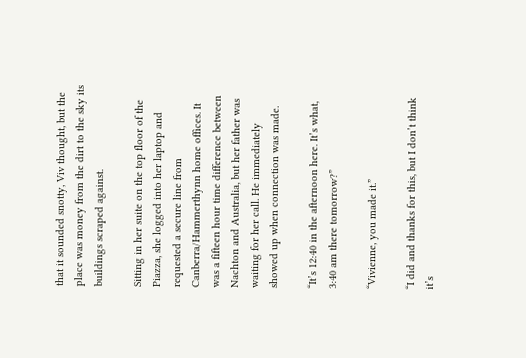that it sounded snotty, Viv thought, but the place was money from the dirt to the sky its buildings scraped against.

Sitting in her suite on the top floor of the Piazza, she logged into her laptop and requested a secure line from Canberra/Hammerthynn home offices. It was a fifteen hour time difference between Nachton and Australia, but her father was waiting for her call. He immediately showed up when connection was made.

“It’s 12:40 in the afternoon here. It’s what, 3:40 am there tomorrow?”

“Vivienne, you made it.”

“I did and thanks for this, but I don’t think it’s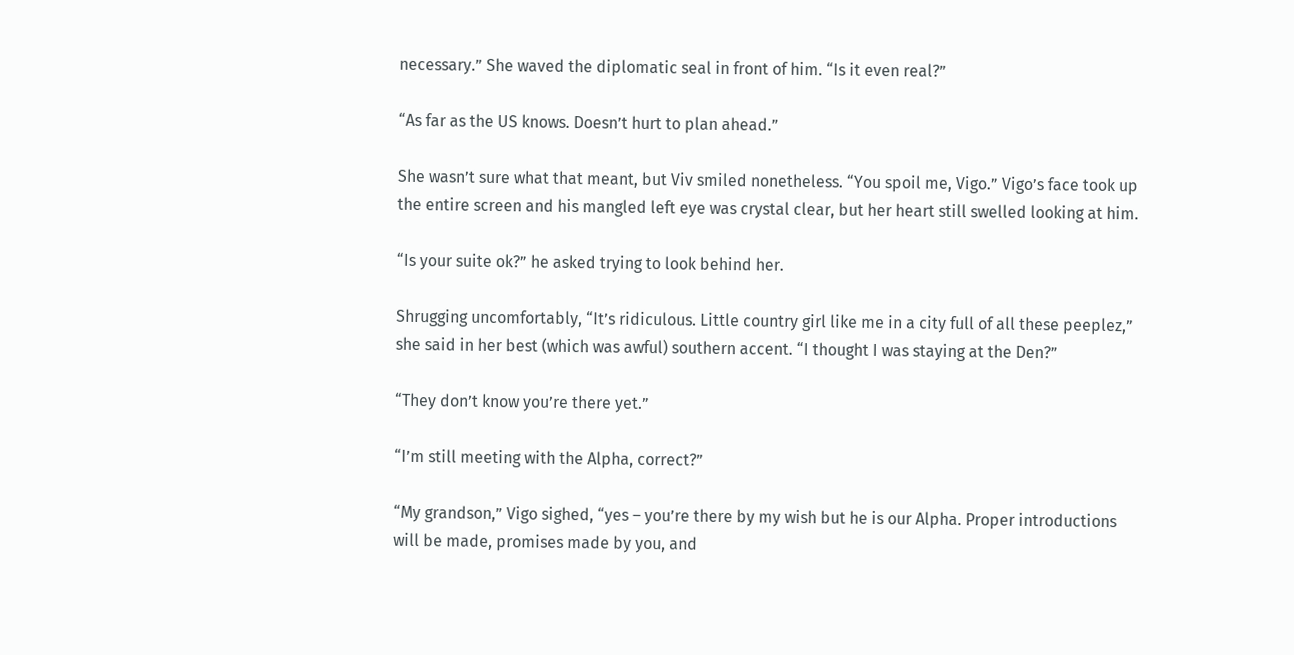necessary.” She waved the diplomatic seal in front of him. “Is it even real?”

“As far as the US knows. Doesn’t hurt to plan ahead.”

She wasn’t sure what that meant, but Viv smiled nonetheless. “You spoil me, Vigo.” Vigo’s face took up the entire screen and his mangled left eye was crystal clear, but her heart still swelled looking at him.

“Is your suite ok?” he asked trying to look behind her.

Shrugging uncomfortably, “It’s ridiculous. Little country girl like me in a city full of all these peeplez,” she said in her best (which was awful) southern accent. “I thought I was staying at the Den?”

“They don’t know you’re there yet.”

“I’m still meeting with the Alpha, correct?”

“My grandson,” Vigo sighed, “yes – you’re there by my wish but he is our Alpha. Proper introductions will be made, promises made by you, and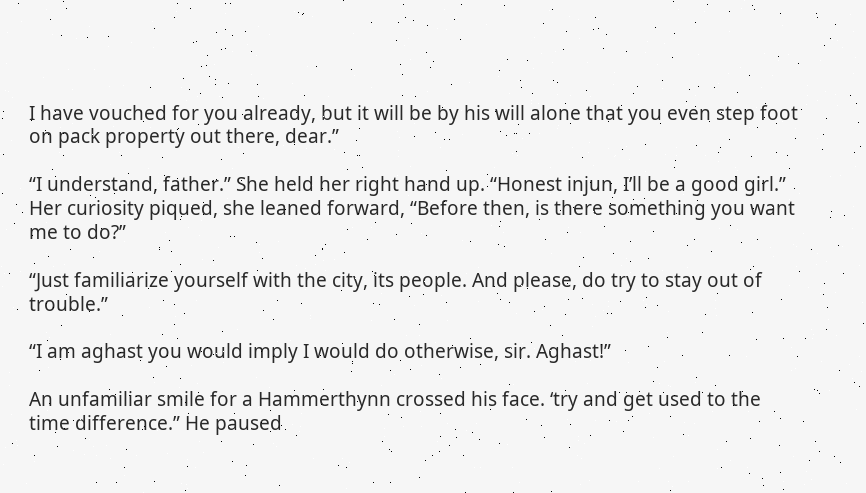I have vouched for you already, but it will be by his will alone that you even step foot on pack property out there, dear.”

“I understand, father.” She held her right hand up. “Honest injun, I’ll be a good girl.” Her curiosity piqued, she leaned forward, “Before then, is there something you want me to do?”

“Just familiarize yourself with the city, its people. And please, do try to stay out of trouble.”

“I am aghast you would imply I would do otherwise, sir. Aghast!”

An unfamiliar smile for a Hammerthynn crossed his face. ‘try and get used to the time difference.” He paused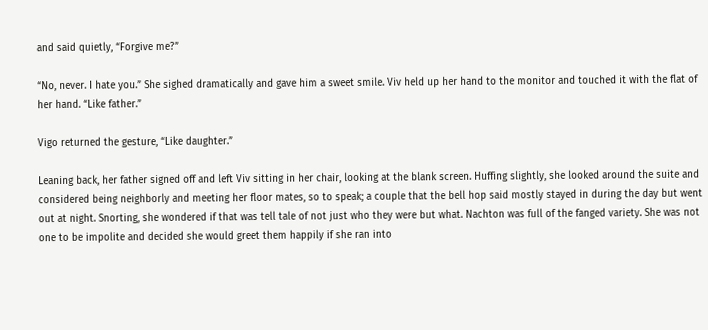and said quietly, “Forgive me?”

“No, never. I hate you.” She sighed dramatically and gave him a sweet smile. Viv held up her hand to the monitor and touched it with the flat of her hand. “Like father.”

Vigo returned the gesture, “Like daughter.”

Leaning back, her father signed off and left Viv sitting in her chair, looking at the blank screen. Huffing slightly, she looked around the suite and considered being neighborly and meeting her floor mates, so to speak; a couple that the bell hop said mostly stayed in during the day but went out at night. Snorting, she wondered if that was tell tale of not just who they were but what. Nachton was full of the fanged variety. She was not one to be impolite and decided she would greet them happily if she ran into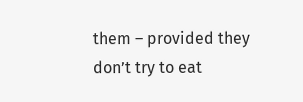them – provided they don’t try to eat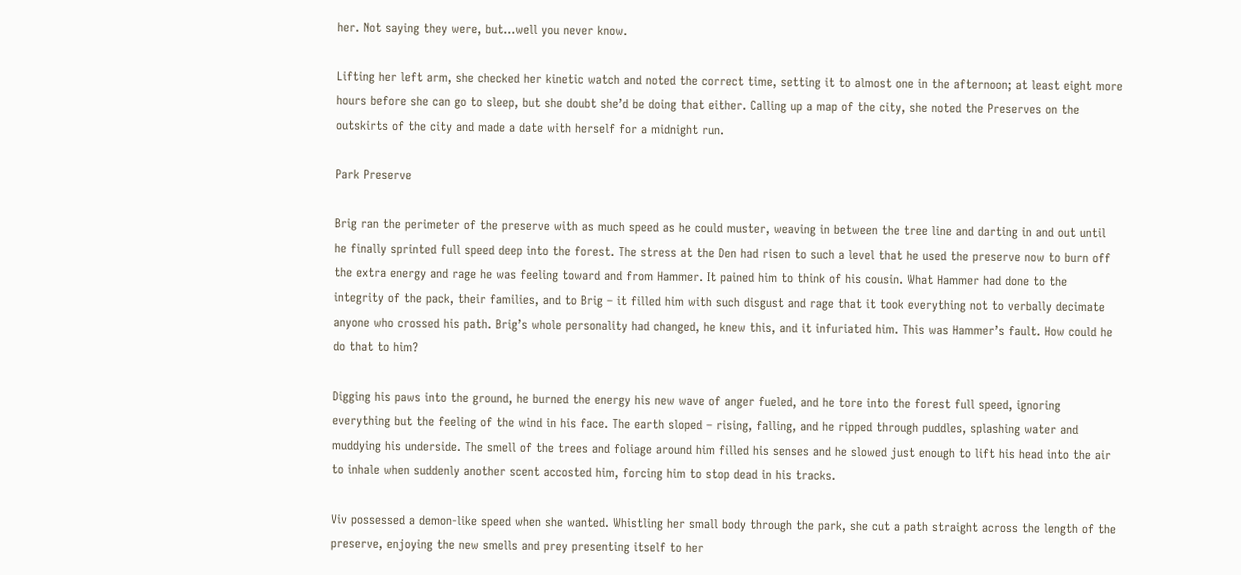her. Not saying they were, but…well you never know.

Lifting her left arm, she checked her kinetic watch and noted the correct time, setting it to almost one in the afternoon; at least eight more hours before she can go to sleep, but she doubt she’d be doing that either. Calling up a map of the city, she noted the Preserves on the outskirts of the city and made a date with herself for a midnight run.

Park Preserve

Brig ran the perimeter of the preserve with as much speed as he could muster, weaving in between the tree line and darting in and out until he finally sprinted full speed deep into the forest. The stress at the Den had risen to such a level that he used the preserve now to burn off the extra energy and rage he was feeling toward and from Hammer. It pained him to think of his cousin. What Hammer had done to the integrity of the pack, their families, and to Brig – it filled him with such disgust and rage that it took everything not to verbally decimate anyone who crossed his path. Brig’s whole personality had changed, he knew this, and it infuriated him. This was Hammer’s fault. How could he do that to him?

Digging his paws into the ground, he burned the energy his new wave of anger fueled, and he tore into the forest full speed, ignoring everything but the feeling of the wind in his face. The earth sloped – rising, falling, and he ripped through puddles, splashing water and muddying his underside. The smell of the trees and foliage around him filled his senses and he slowed just enough to lift his head into the air to inhale when suddenly another scent accosted him, forcing him to stop dead in his tracks.

Viv possessed a demon-like speed when she wanted. Whistling her small body through the park, she cut a path straight across the length of the preserve, enjoying the new smells and prey presenting itself to her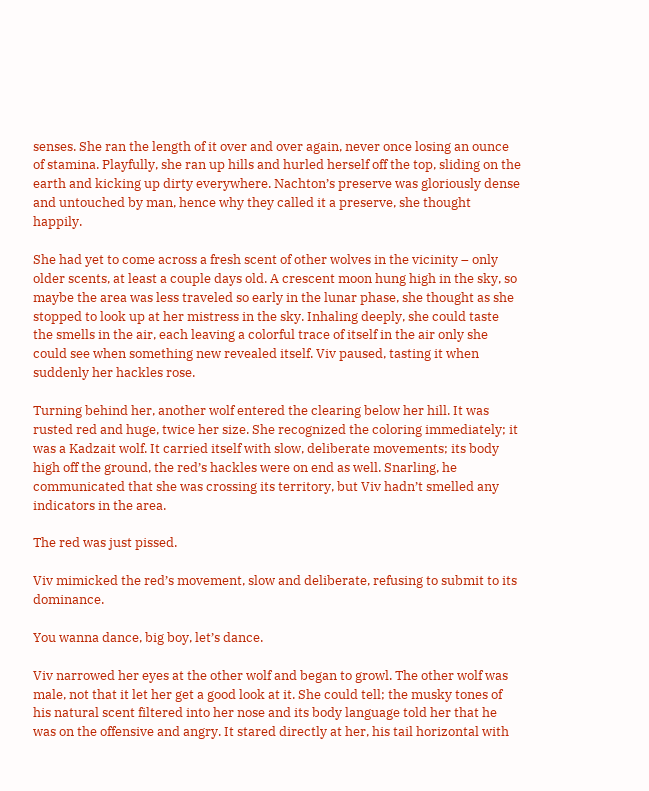senses. She ran the length of it over and over again, never once losing an ounce of stamina. Playfully, she ran up hills and hurled herself off the top, sliding on the earth and kicking up dirty everywhere. Nachton’s preserve was gloriously dense and untouched by man, hence why they called it a preserve, she thought happily.

She had yet to come across a fresh scent of other wolves in the vicinity – only older scents, at least a couple days old. A crescent moon hung high in the sky, so maybe the area was less traveled so early in the lunar phase, she thought as she stopped to look up at her mistress in the sky. Inhaling deeply, she could taste the smells in the air, each leaving a colorful trace of itself in the air only she could see when something new revealed itself. Viv paused, tasting it when suddenly her hackles rose.

Turning behind her, another wolf entered the clearing below her hill. It was rusted red and huge, twice her size. She recognized the coloring immediately; it was a Kadzait wolf. It carried itself with slow, deliberate movements; its body high off the ground, the red’s hackles were on end as well. Snarling, he communicated that she was crossing its territory, but Viv hadn’t smelled any indicators in the area.

The red was just pissed.

Viv mimicked the red’s movement, slow and deliberate, refusing to submit to its dominance.

You wanna dance, big boy, let’s dance.

Viv narrowed her eyes at the other wolf and began to growl. The other wolf was male, not that it let her get a good look at it. She could tell; the musky tones of his natural scent filtered into her nose and its body language told her that he was on the offensive and angry. It stared directly at her, his tail horizontal with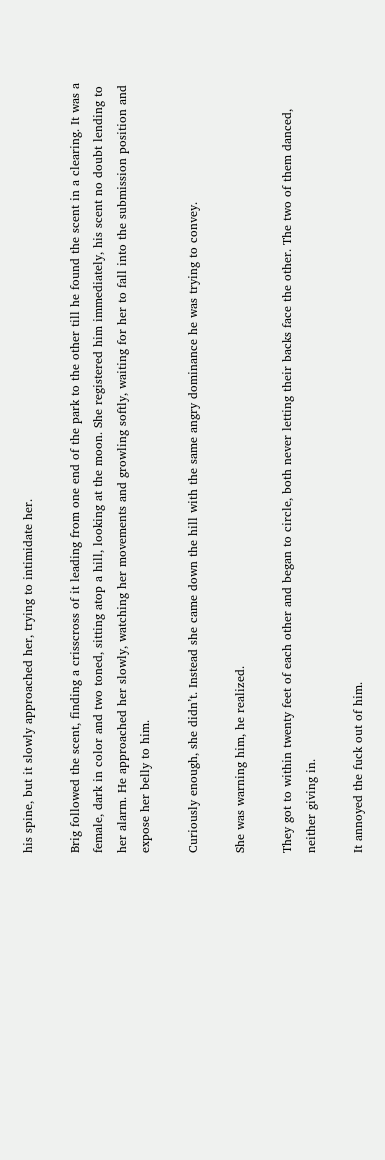his spine, but it slowly approached her, trying to intimidate her.

Brig followed the scent, finding a crisscross of it leading from one end of the park to the other till he found the scent in a clearing. It was a female, dark in color and two toned, sitting atop a hill, looking at the moon. She registered him immediately, his scent no doubt lending to her alarm. He approached her slowly, watching her movements and growling softly, waiting for her to fall into the submission position and expose her belly to him.

Curiously enough, she didn’t. Instead she came down the hill with the same angry dominance he was trying to convey.

She was warning him, he realized.

They got to within twenty feet of each other and began to circle, both never letting their backs face the other. The two of them danced, neither giving in.

It annoyed the fuck out of him.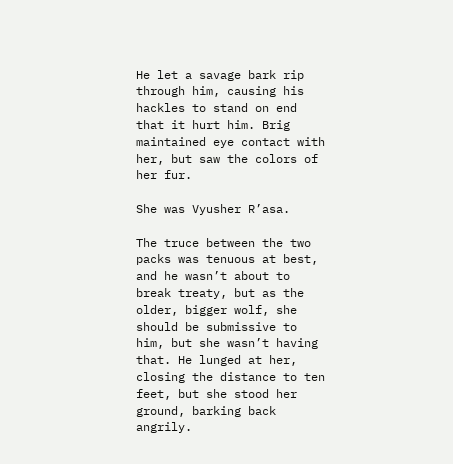He let a savage bark rip through him, causing his hackles to stand on end that it hurt him. Brig maintained eye contact with her, but saw the colors of her fur.

She was Vyusher R’asa.

The truce between the two packs was tenuous at best, and he wasn’t about to break treaty, but as the older, bigger wolf, she should be submissive to him, but she wasn’t having that. He lunged at her, closing the distance to ten feet, but she stood her ground, barking back angrily.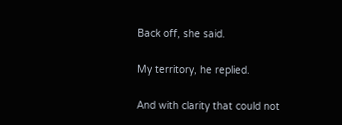Back off, she said.

My territory, he replied.

And with clarity that could not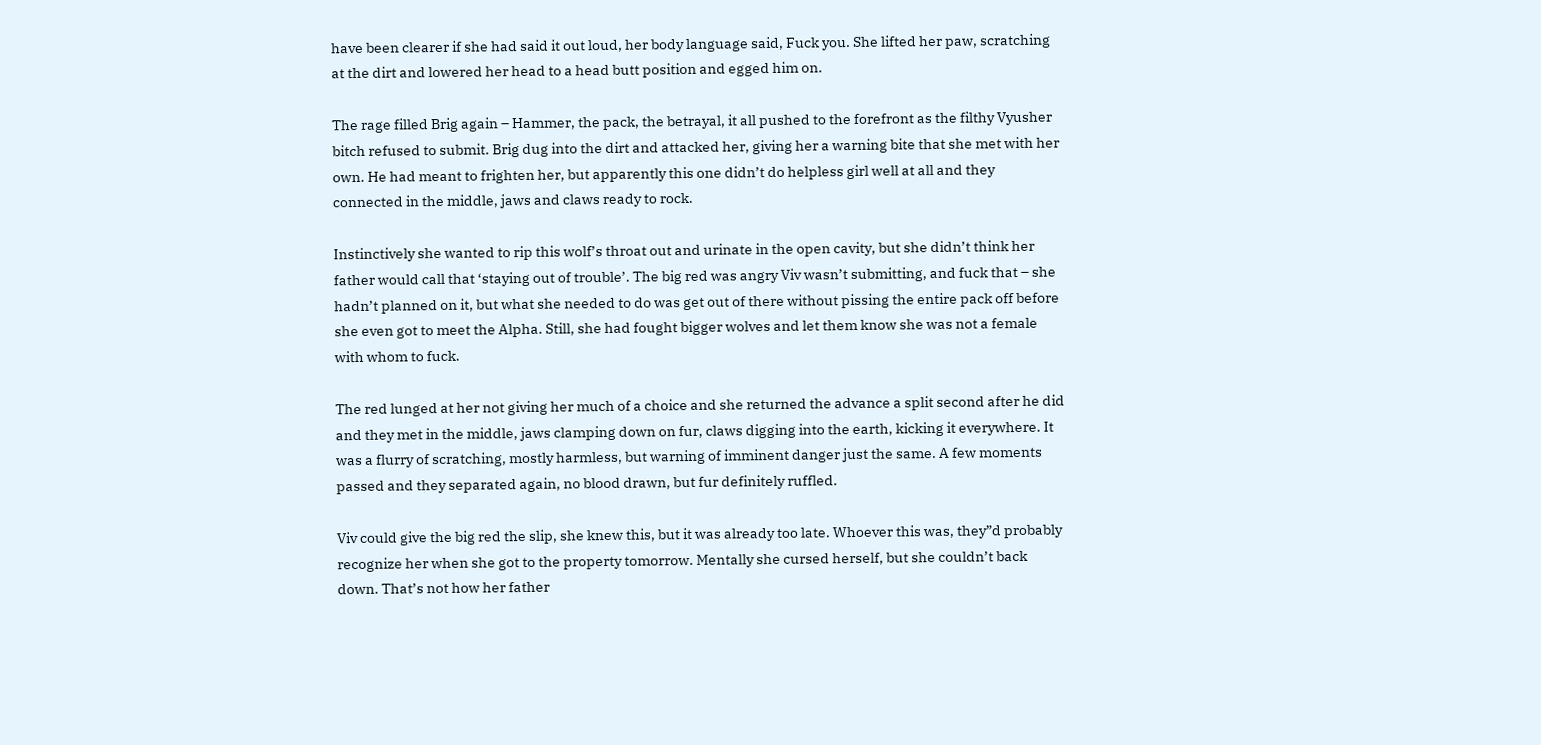have been clearer if she had said it out loud, her body language said, Fuck you. She lifted her paw, scratching at the dirt and lowered her head to a head butt position and egged him on.

The rage filled Brig again – Hammer, the pack, the betrayal, it all pushed to the forefront as the filthy Vyusher bitch refused to submit. Brig dug into the dirt and attacked her, giving her a warning bite that she met with her own. He had meant to frighten her, but apparently this one didn’t do helpless girl well at all and they connected in the middle, jaws and claws ready to rock.

Instinctively she wanted to rip this wolf’s throat out and urinate in the open cavity, but she didn’t think her father would call that ‘staying out of trouble’. The big red was angry Viv wasn’t submitting, and fuck that – she hadn’t planned on it, but what she needed to do was get out of there without pissing the entire pack off before she even got to meet the Alpha. Still, she had fought bigger wolves and let them know she was not a female with whom to fuck.

The red lunged at her not giving her much of a choice and she returned the advance a split second after he did and they met in the middle, jaws clamping down on fur, claws digging into the earth, kicking it everywhere. It was a flurry of scratching, mostly harmless, but warning of imminent danger just the same. A few moments passed and they separated again, no blood drawn, but fur definitely ruffled.

Viv could give the big red the slip, she knew this, but it was already too late. Whoever this was, they”d probably recognize her when she got to the property tomorrow. Mentally she cursed herself, but she couldn’t back down. That’s not how her father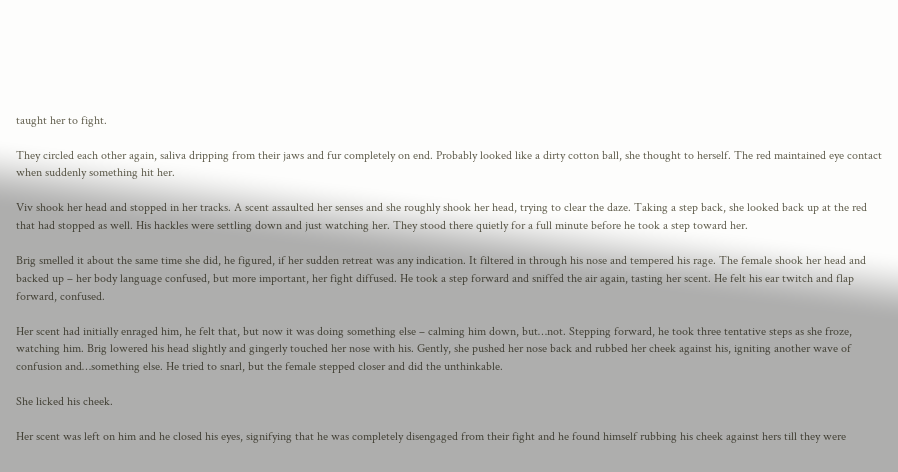taught her to fight.

They circled each other again, saliva dripping from their jaws and fur completely on end. Probably looked like a dirty cotton ball, she thought to herself. The red maintained eye contact when suddenly something hit her.

Viv shook her head and stopped in her tracks. A scent assaulted her senses and she roughly shook her head, trying to clear the daze. Taking a step back, she looked back up at the red that had stopped as well. His hackles were settling down and just watching her. They stood there quietly for a full minute before he took a step toward her.

Brig smelled it about the same time she did, he figured, if her sudden retreat was any indication. It filtered in through his nose and tempered his rage. The female shook her head and backed up – her body language confused, but more important, her fight diffused. He took a step forward and sniffed the air again, tasting her scent. He felt his ear twitch and flap forward, confused.

Her scent had initially enraged him, he felt that, but now it was doing something else – calming him down, but…not. Stepping forward, he took three tentative steps as she froze, watching him. Brig lowered his head slightly and gingerly touched her nose with his. Gently, she pushed her nose back and rubbed her cheek against his, igniting another wave of confusion and…something else. He tried to snarl, but the female stepped closer and did the unthinkable.

She licked his cheek.

Her scent was left on him and he closed his eyes, signifying that he was completely disengaged from their fight and he found himself rubbing his cheek against hers till they were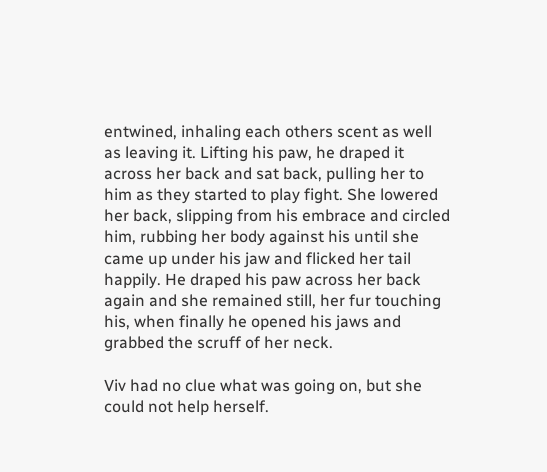entwined, inhaling each others scent as well as leaving it. Lifting his paw, he draped it across her back and sat back, pulling her to him as they started to play fight. She lowered her back, slipping from his embrace and circled him, rubbing her body against his until she came up under his jaw and flicked her tail happily. He draped his paw across her back again and she remained still, her fur touching his, when finally he opened his jaws and grabbed the scruff of her neck.

Viv had no clue what was going on, but she could not help herself.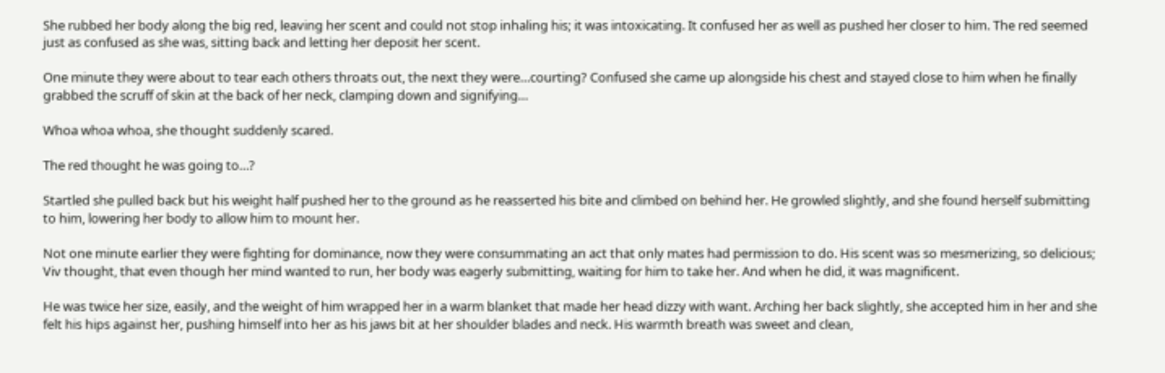She rubbed her body along the big red, leaving her scent and could not stop inhaling his; it was intoxicating. It confused her as well as pushed her closer to him. The red seemed just as confused as she was, sitting back and letting her deposit her scent.

One minute they were about to tear each others throats out, the next they were…courting? Confused she came up alongside his chest and stayed close to him when he finally grabbed the scruff of skin at the back of her neck, clamping down and signifying…

Whoa whoa whoa, she thought suddenly scared.

The red thought he was going to…?

Startled she pulled back but his weight half pushed her to the ground as he reasserted his bite and climbed on behind her. He growled slightly, and she found herself submitting to him, lowering her body to allow him to mount her.

Not one minute earlier they were fighting for dominance, now they were consummating an act that only mates had permission to do. His scent was so mesmerizing, so delicious; Viv thought, that even though her mind wanted to run, her body was eagerly submitting, waiting for him to take her. And when he did, it was magnificent.

He was twice her size, easily, and the weight of him wrapped her in a warm blanket that made her head dizzy with want. Arching her back slightly, she accepted him in her and she felt his hips against her, pushing himself into her as his jaws bit at her shoulder blades and neck. His warmth breath was sweet and clean,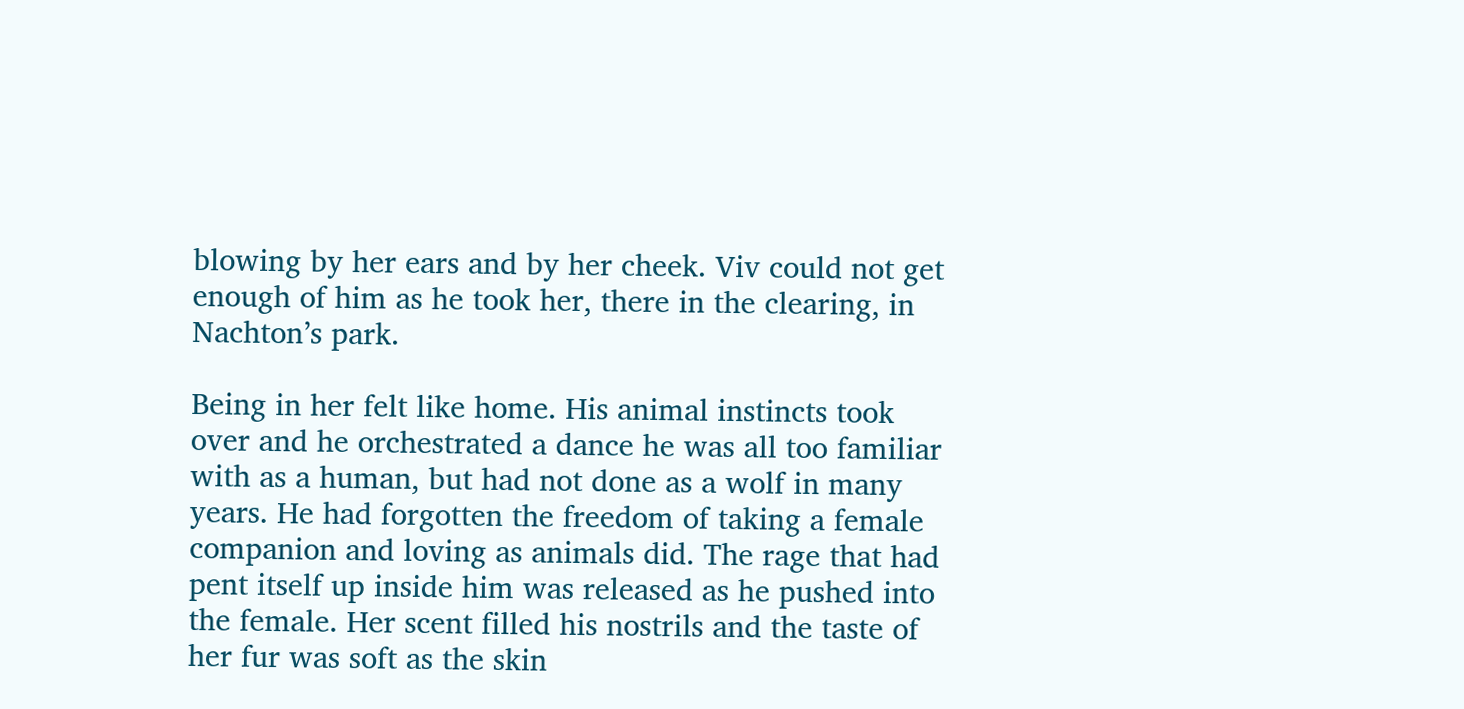blowing by her ears and by her cheek. Viv could not get enough of him as he took her, there in the clearing, in Nachton’s park.

Being in her felt like home. His animal instincts took over and he orchestrated a dance he was all too familiar with as a human, but had not done as a wolf in many years. He had forgotten the freedom of taking a female companion and loving as animals did. The rage that had pent itself up inside him was released as he pushed into the female. Her scent filled his nostrils and the taste of her fur was soft as the skin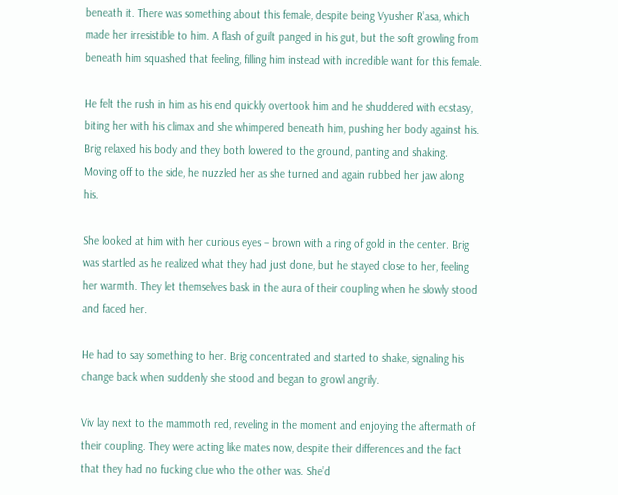beneath it. There was something about this female, despite being Vyusher R’asa, which made her irresistible to him. A flash of guilt panged in his gut, but the soft growling from beneath him squashed that feeling, filling him instead with incredible want for this female.

He felt the rush in him as his end quickly overtook him and he shuddered with ecstasy, biting her with his climax and she whimpered beneath him, pushing her body against his. Brig relaxed his body and they both lowered to the ground, panting and shaking. Moving off to the side, he nuzzled her as she turned and again rubbed her jaw along his.

She looked at him with her curious eyes – brown with a ring of gold in the center. Brig was startled as he realized what they had just done, but he stayed close to her, feeling her warmth. They let themselves bask in the aura of their coupling when he slowly stood and faced her.

He had to say something to her. Brig concentrated and started to shake, signaling his change back when suddenly she stood and began to growl angrily.

Viv lay next to the mammoth red, reveling in the moment and enjoying the aftermath of their coupling. They were acting like mates now, despite their differences and the fact that they had no fucking clue who the other was. She’d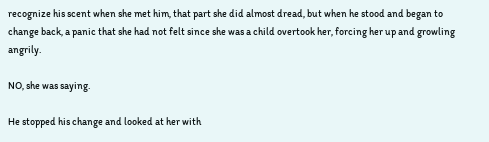recognize his scent when she met him, that part she did almost dread, but when he stood and began to change back, a panic that she had not felt since she was a child overtook her, forcing her up and growling angrily.

NO, she was saying.

He stopped his change and looked at her with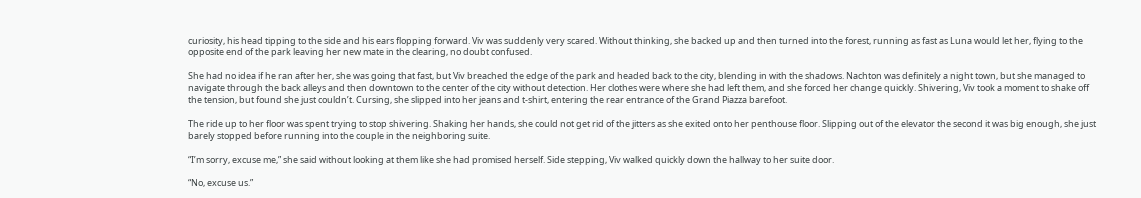curiosity, his head tipping to the side and his ears flopping forward. Viv was suddenly very scared. Without thinking, she backed up and then turned into the forest, running as fast as Luna would let her, flying to the opposite end of the park leaving her new mate in the clearing, no doubt confused.

She had no idea if he ran after her, she was going that fast, but Viv breached the edge of the park and headed back to the city, blending in with the shadows. Nachton was definitely a night town, but she managed to navigate through the back alleys and then downtown to the center of the city without detection. Her clothes were where she had left them, and she forced her change quickly. Shivering, Viv took a moment to shake off the tension, but found she just couldn’t. Cursing, she slipped into her jeans and t-shirt, entering the rear entrance of the Grand Piazza barefoot.

The ride up to her floor was spent trying to stop shivering. Shaking her hands, she could not get rid of the jitters as she exited onto her penthouse floor. Slipping out of the elevator the second it was big enough, she just barely stopped before running into the couple in the neighboring suite.

“I’m sorry, excuse me,” she said without looking at them like she had promised herself. Side stepping, Viv walked quickly down the hallway to her suite door.

“No, excuse us.”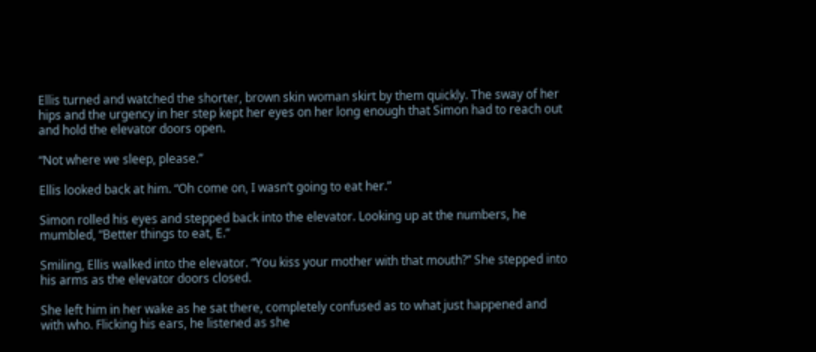Ellis turned and watched the shorter, brown skin woman skirt by them quickly. The sway of her hips and the urgency in her step kept her eyes on her long enough that Simon had to reach out and hold the elevator doors open.

“Not where we sleep, please.”

Ellis looked back at him. “Oh come on, I wasn’t going to eat her.”

Simon rolled his eyes and stepped back into the elevator. Looking up at the numbers, he mumbled, “Better things to eat, E.”

Smiling, Ellis walked into the elevator. “You kiss your mother with that mouth?” She stepped into his arms as the elevator doors closed.

She left him in her wake as he sat there, completely confused as to what just happened and with who. Flicking his ears, he listened as she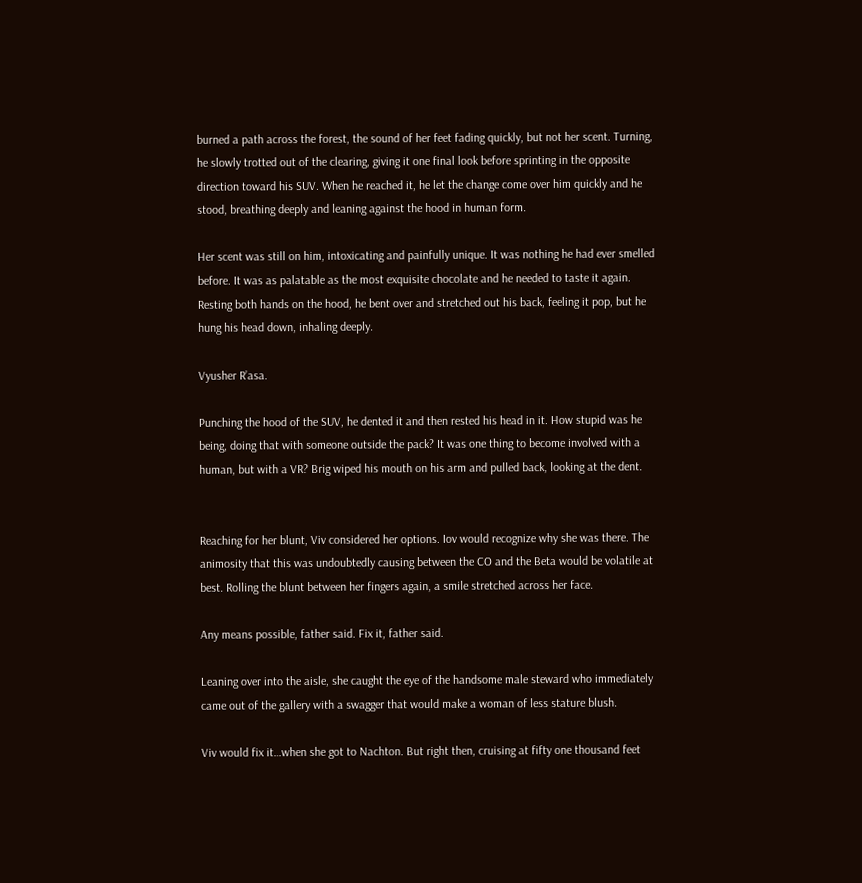burned a path across the forest, the sound of her feet fading quickly, but not her scent. Turning, he slowly trotted out of the clearing, giving it one final look before sprinting in the opposite direction toward his SUV. When he reached it, he let the change come over him quickly and he stood, breathing deeply and leaning against the hood in human form.

Her scent was still on him, intoxicating and painfully unique. It was nothing he had ever smelled before. It was as palatable as the most exquisite chocolate and he needed to taste it again. Resting both hands on the hood, he bent over and stretched out his back, feeling it pop, but he hung his head down, inhaling deeply.

Vyusher R’asa.

Punching the hood of the SUV, he dented it and then rested his head in it. How stupid was he being, doing that with someone outside the pack? It was one thing to become involved with a human, but with a VR? Brig wiped his mouth on his arm and pulled back, looking at the dent.


Reaching for her blunt, Viv considered her options. Iov would recognize why she was there. The animosity that this was undoubtedly causing between the CO and the Beta would be volatile at best. Rolling the blunt between her fingers again, a smile stretched across her face.

Any means possible, father said. Fix it, father said.

Leaning over into the aisle, she caught the eye of the handsome male steward who immediately came out of the gallery with a swagger that would make a woman of less stature blush.

Viv would fix it…when she got to Nachton. But right then, cruising at fifty one thousand feet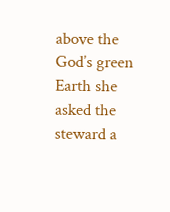above the God’s green Earth she asked the steward a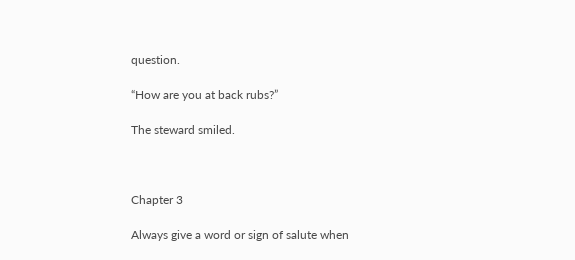question.

“How are you at back rubs?”

The steward smiled.



Chapter 3

Always give a word or sign of salute when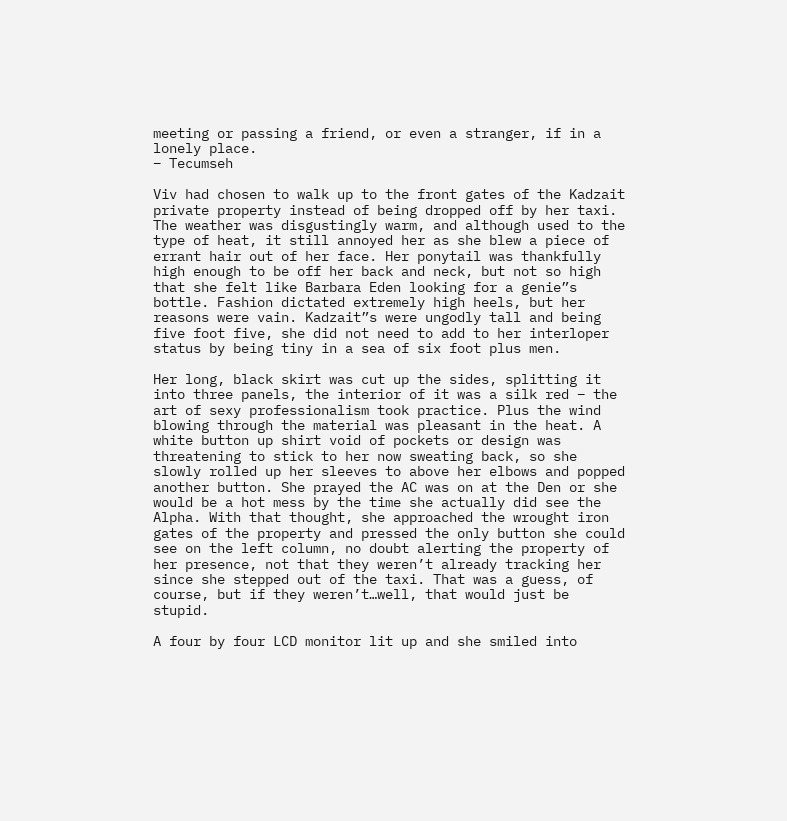meeting or passing a friend, or even a stranger, if in a lonely place.
– Tecumseh

Viv had chosen to walk up to the front gates of the Kadzait private property instead of being dropped off by her taxi. The weather was disgustingly warm, and although used to the type of heat, it still annoyed her as she blew a piece of errant hair out of her face. Her ponytail was thankfully high enough to be off her back and neck, but not so high that she felt like Barbara Eden looking for a genie”s bottle. Fashion dictated extremely high heels, but her reasons were vain. Kadzait”s were ungodly tall and being five foot five, she did not need to add to her interloper status by being tiny in a sea of six foot plus men.

Her long, black skirt was cut up the sides, splitting it into three panels, the interior of it was a silk red – the art of sexy professionalism took practice. Plus the wind blowing through the material was pleasant in the heat. A white button up shirt void of pockets or design was threatening to stick to her now sweating back, so she slowly rolled up her sleeves to above her elbows and popped another button. She prayed the AC was on at the Den or she would be a hot mess by the time she actually did see the Alpha. With that thought, she approached the wrought iron gates of the property and pressed the only button she could see on the left column, no doubt alerting the property of her presence, not that they weren’t already tracking her since she stepped out of the taxi. That was a guess, of course, but if they weren’t…well, that would just be stupid.

A four by four LCD monitor lit up and she smiled into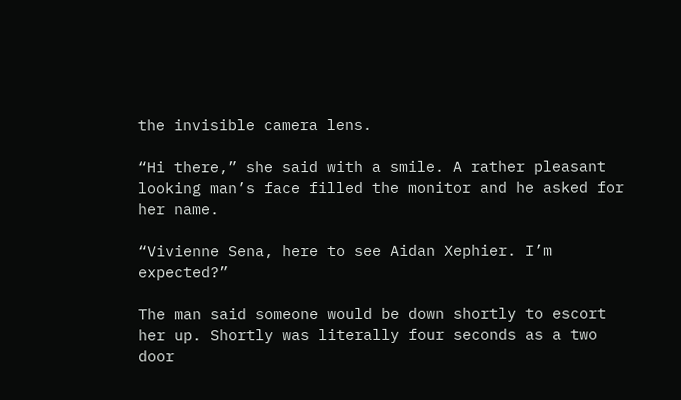the invisible camera lens.

“Hi there,” she said with a smile. A rather pleasant looking man’s face filled the monitor and he asked for her name.

“Vivienne Sena, here to see Aidan Xephier. I’m expected?”

The man said someone would be down shortly to escort her up. Shortly was literally four seconds as a two door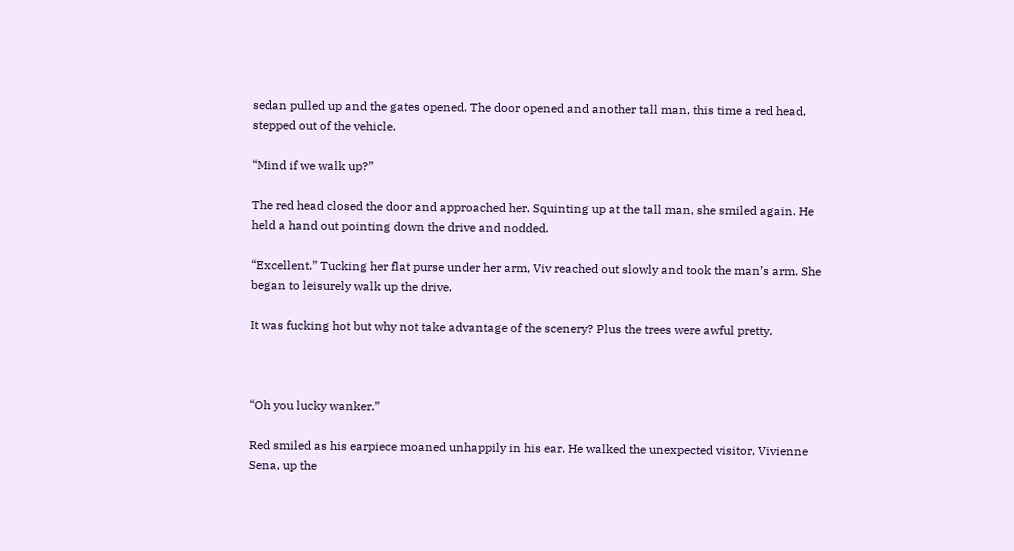sedan pulled up and the gates opened. The door opened and another tall man, this time a red head, stepped out of the vehicle.

“Mind if we walk up?”

The red head closed the door and approached her. Squinting up at the tall man, she smiled again. He held a hand out pointing down the drive and nodded.

“Excellent.” Tucking her flat purse under her arm, Viv reached out slowly and took the man’s arm. She began to leisurely walk up the drive.

It was fucking hot but why not take advantage of the scenery? Plus the trees were awful pretty.



“Oh you lucky wanker.”

Red smiled as his earpiece moaned unhappily in his ear. He walked the unexpected visitor, Vivienne Sena, up the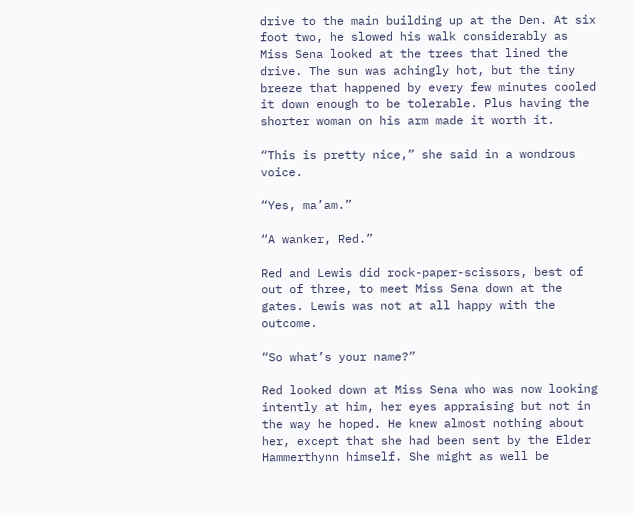drive to the main building up at the Den. At six foot two, he slowed his walk considerably as Miss Sena looked at the trees that lined the drive. The sun was achingly hot, but the tiny breeze that happened by every few minutes cooled it down enough to be tolerable. Plus having the shorter woman on his arm made it worth it.

“This is pretty nice,” she said in a wondrous voice.

“Yes, ma’am.”

“A wanker, Red.”

Red and Lewis did rock-paper-scissors, best of out of three, to meet Miss Sena down at the gates. Lewis was not at all happy with the outcome.

“So what’s your name?”

Red looked down at Miss Sena who was now looking intently at him, her eyes appraising but not in the way he hoped. He knew almost nothing about her, except that she had been sent by the Elder Hammerthynn himself. She might as well be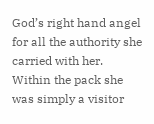God’s right hand angel for all the authority she carried with her. Within the pack she was simply a visitor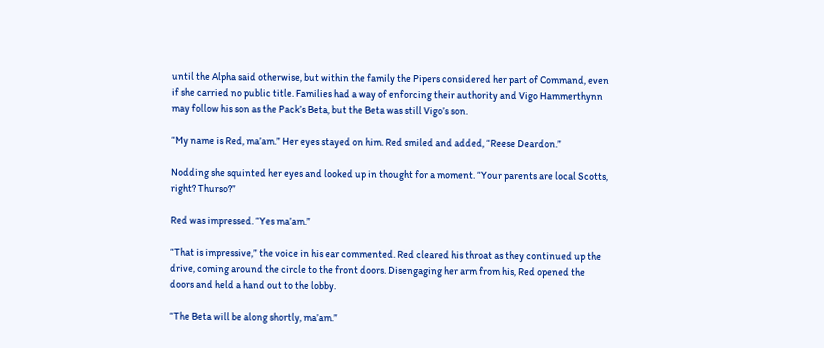until the Alpha said otherwise, but within the family the Pipers considered her part of Command, even if she carried no public title. Families had a way of enforcing their authority and Vigo Hammerthynn may follow his son as the Pack’s Beta, but the Beta was still Vigo’s son.

“My name is Red, ma’am.” Her eyes stayed on him. Red smiled and added, “Reese Deardon.”

Nodding she squinted her eyes and looked up in thought for a moment. “Your parents are local Scotts, right? Thurso?”

Red was impressed. “Yes ma’am.”

“That is impressive,” the voice in his ear commented. Red cleared his throat as they continued up the drive, coming around the circle to the front doors. Disengaging her arm from his, Red opened the doors and held a hand out to the lobby.

“The Beta will be along shortly, ma’am.”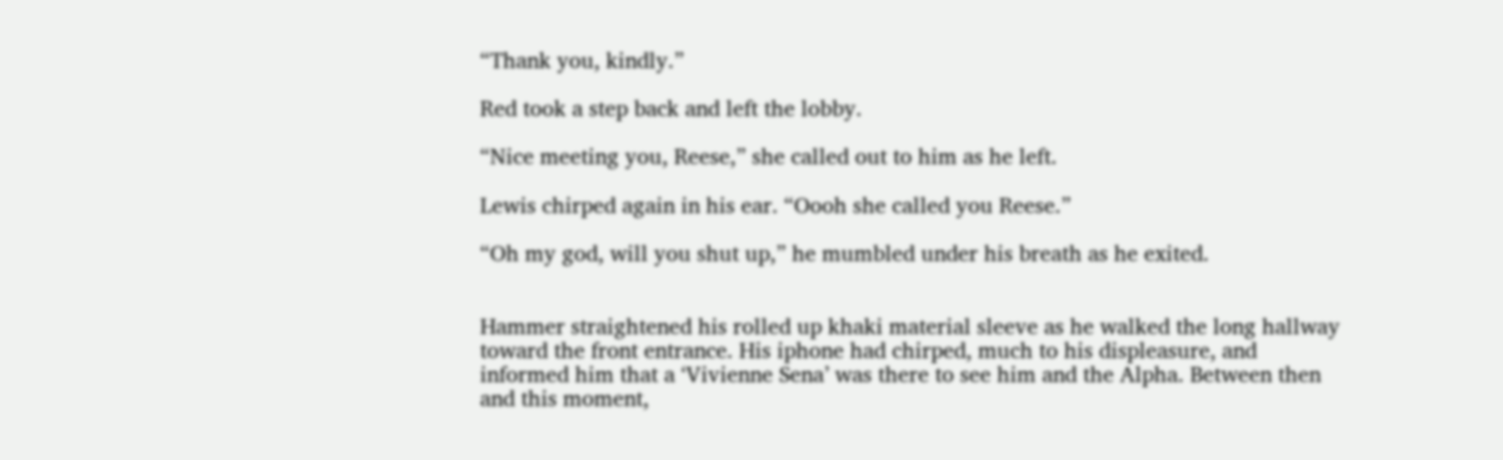“Thank you, kindly.”

Red took a step back and left the lobby.

“Nice meeting you, Reese,” she called out to him as he left.

Lewis chirped again in his ear. “Oooh she called you Reese.”

“Oh my god, will you shut up,” he mumbled under his breath as he exited.


Hammer straightened his rolled up khaki material sleeve as he walked the long hallway toward the front entrance. His iphone had chirped, much to his displeasure, and informed him that a ‘Vivienne Sena’ was there to see him and the Alpha. Between then and this moment,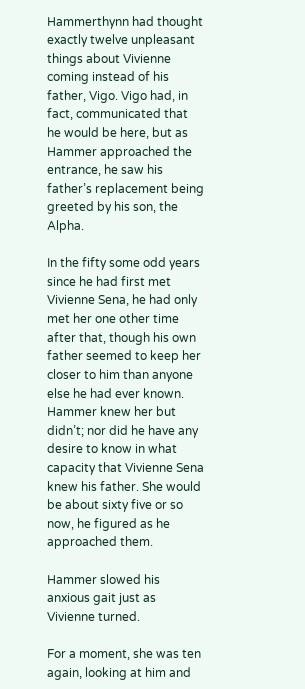Hammerthynn had thought exactly twelve unpleasant things about Vivienne coming instead of his father, Vigo. Vigo had, in fact, communicated that he would be here, but as Hammer approached the entrance, he saw his father’s replacement being greeted by his son, the Alpha.

In the fifty some odd years since he had first met Vivienne Sena, he had only met her one other time after that, though his own father seemed to keep her closer to him than anyone else he had ever known. Hammer knew her but didn’t; nor did he have any desire to know in what capacity that Vivienne Sena knew his father. She would be about sixty five or so now, he figured as he approached them.

Hammer slowed his anxious gait just as Vivienne turned.

For a moment, she was ten again, looking at him and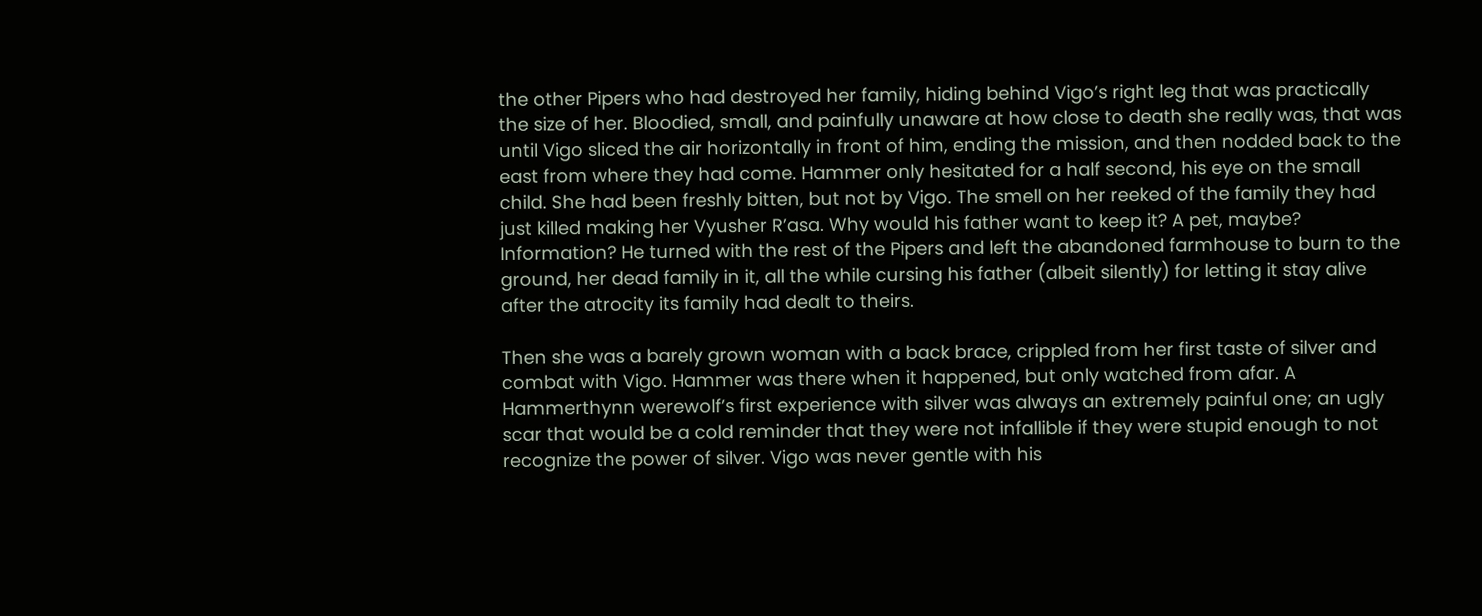the other Pipers who had destroyed her family, hiding behind Vigo’s right leg that was practically the size of her. Bloodied, small, and painfully unaware at how close to death she really was, that was until Vigo sliced the air horizontally in front of him, ending the mission, and then nodded back to the east from where they had come. Hammer only hesitated for a half second, his eye on the small child. She had been freshly bitten, but not by Vigo. The smell on her reeked of the family they had just killed making her Vyusher R’asa. Why would his father want to keep it? A pet, maybe? Information? He turned with the rest of the Pipers and left the abandoned farmhouse to burn to the ground, her dead family in it, all the while cursing his father (albeit silently) for letting it stay alive after the atrocity its family had dealt to theirs.

Then she was a barely grown woman with a back brace, crippled from her first taste of silver and combat with Vigo. Hammer was there when it happened, but only watched from afar. A Hammerthynn werewolf’s first experience with silver was always an extremely painful one; an ugly scar that would be a cold reminder that they were not infallible if they were stupid enough to not recognize the power of silver. Vigo was never gentle with his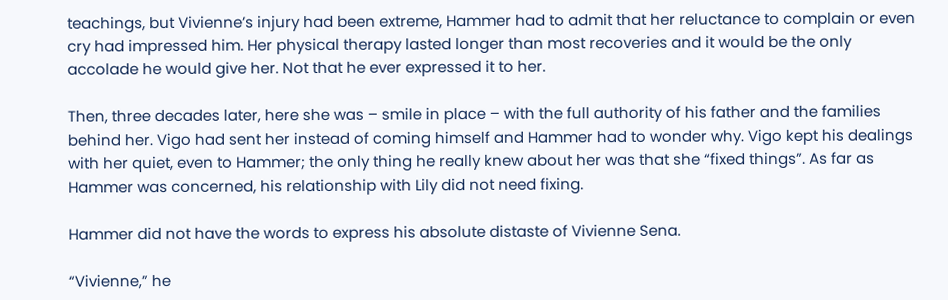teachings, but Vivienne’s injury had been extreme, Hammer had to admit that her reluctance to complain or even cry had impressed him. Her physical therapy lasted longer than most recoveries and it would be the only accolade he would give her. Not that he ever expressed it to her.

Then, three decades later, here she was – smile in place – with the full authority of his father and the families behind her. Vigo had sent her instead of coming himself and Hammer had to wonder why. Vigo kept his dealings with her quiet, even to Hammer; the only thing he really knew about her was that she “fixed things”. As far as Hammer was concerned, his relationship with Lily did not need fixing.

Hammer did not have the words to express his absolute distaste of Vivienne Sena.

“Vivienne,” he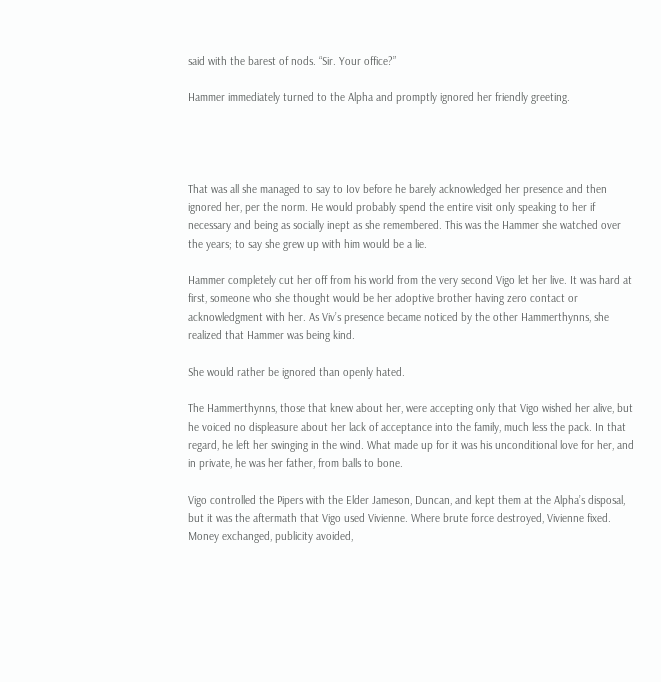said with the barest of nods. “Sir. Your office?”

Hammer immediately turned to the Alpha and promptly ignored her friendly greeting.




That was all she managed to say to Iov before he barely acknowledged her presence and then ignored her, per the norm. He would probably spend the entire visit only speaking to her if necessary and being as socially inept as she remembered. This was the Hammer she watched over the years; to say she grew up with him would be a lie.

Hammer completely cut her off from his world from the very second Vigo let her live. It was hard at first, someone who she thought would be her adoptive brother having zero contact or acknowledgment with her. As Viv’s presence became noticed by the other Hammerthynns, she realized that Hammer was being kind.

She would rather be ignored than openly hated.

The Hammerthynns, those that knew about her, were accepting only that Vigo wished her alive, but he voiced no displeasure about her lack of acceptance into the family, much less the pack. In that regard, he left her swinging in the wind. What made up for it was his unconditional love for her, and in private, he was her father, from balls to bone.

Vigo controlled the Pipers with the Elder Jameson, Duncan, and kept them at the Alpha’s disposal, but it was the aftermath that Vigo used Vivienne. Where brute force destroyed, Vivienne fixed. Money exchanged, publicity avoided,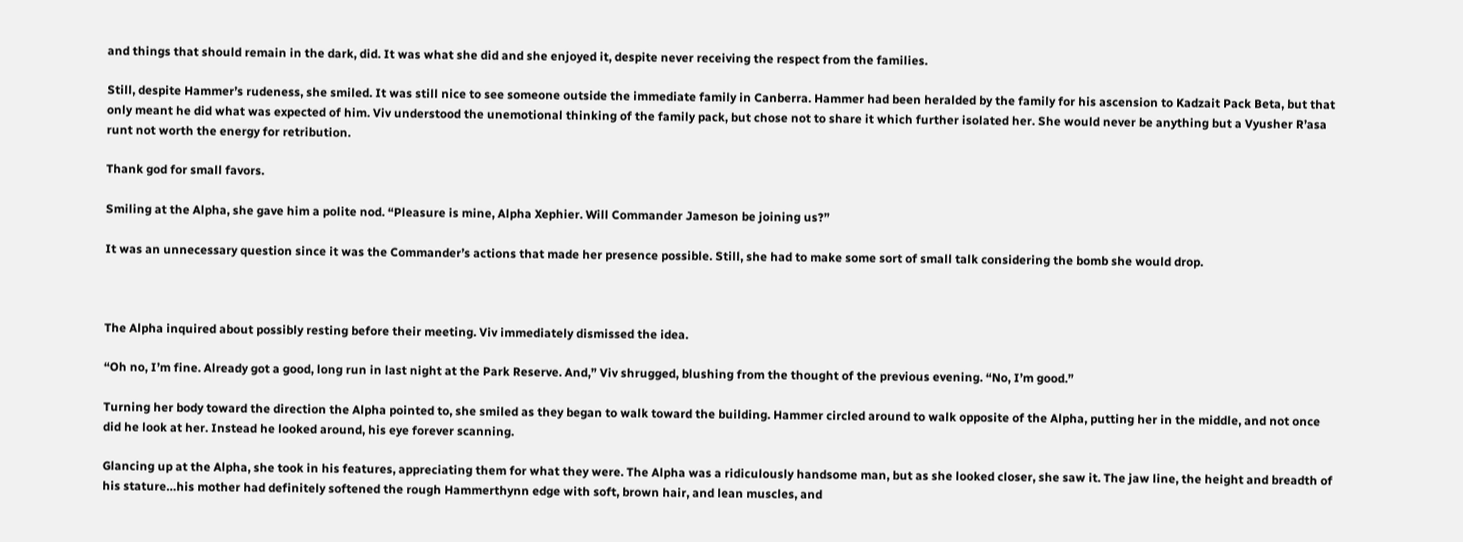and things that should remain in the dark, did. It was what she did and she enjoyed it, despite never receiving the respect from the families.

Still, despite Hammer’s rudeness, she smiled. It was still nice to see someone outside the immediate family in Canberra. Hammer had been heralded by the family for his ascension to Kadzait Pack Beta, but that only meant he did what was expected of him. Viv understood the unemotional thinking of the family pack, but chose not to share it which further isolated her. She would never be anything but a Vyusher R’asa runt not worth the energy for retribution.

Thank god for small favors.

Smiling at the Alpha, she gave him a polite nod. “Pleasure is mine, Alpha Xephier. Will Commander Jameson be joining us?”

It was an unnecessary question since it was the Commander’s actions that made her presence possible. Still, she had to make some sort of small talk considering the bomb she would drop.



The Alpha inquired about possibly resting before their meeting. Viv immediately dismissed the idea.

“Oh no, I’m fine. Already got a good, long run in last night at the Park Reserve. And,” Viv shrugged, blushing from the thought of the previous evening. “No, I’m good.”

Turning her body toward the direction the Alpha pointed to, she smiled as they began to walk toward the building. Hammer circled around to walk opposite of the Alpha, putting her in the middle, and not once did he look at her. Instead he looked around, his eye forever scanning.

Glancing up at the Alpha, she took in his features, appreciating them for what they were. The Alpha was a ridiculously handsome man, but as she looked closer, she saw it. The jaw line, the height and breadth of his stature…his mother had definitely softened the rough Hammerthynn edge with soft, brown hair, and lean muscles, and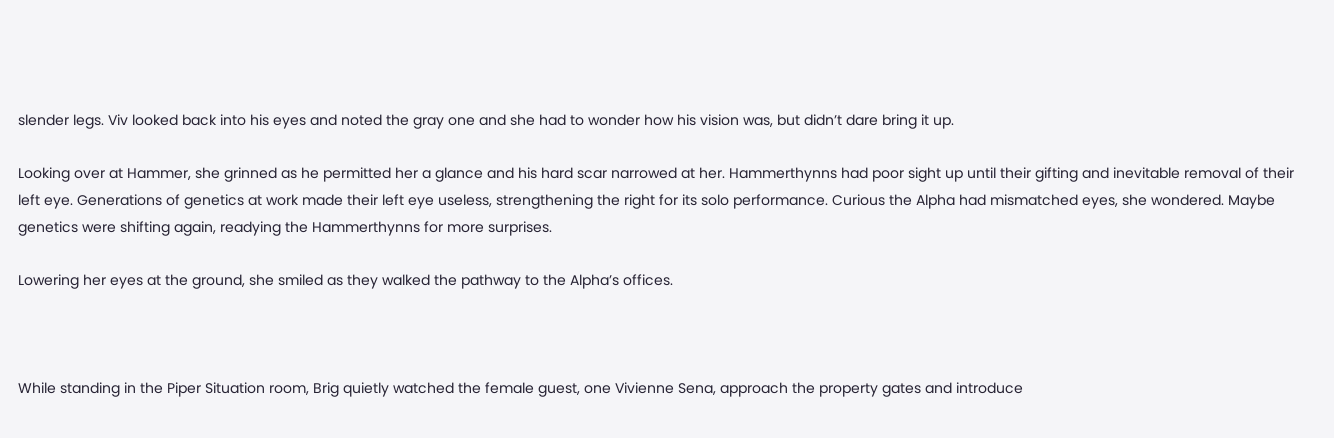slender legs. Viv looked back into his eyes and noted the gray one and she had to wonder how his vision was, but didn’t dare bring it up.

Looking over at Hammer, she grinned as he permitted her a glance and his hard scar narrowed at her. Hammerthynns had poor sight up until their gifting and inevitable removal of their left eye. Generations of genetics at work made their left eye useless, strengthening the right for its solo performance. Curious the Alpha had mismatched eyes, she wondered. Maybe genetics were shifting again, readying the Hammerthynns for more surprises.

Lowering her eyes at the ground, she smiled as they walked the pathway to the Alpha’s offices.



While standing in the Piper Situation room, Brig quietly watched the female guest, one Vivienne Sena, approach the property gates and introduce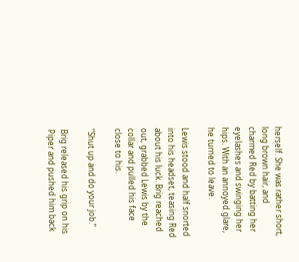herself. She was rather short, long brown hair, and charmed Red by batting her eyelashes and swinging her hips. With an annoyed glare, he turned to leave.

Lewis stood and half snorted into his headset, teasing Red about his luck. Brig reached out, grabbed Lewis by the collar and pulled his face close to his.

“Shut up and do your job.”

Brig released his grip on his Piper and pushed him back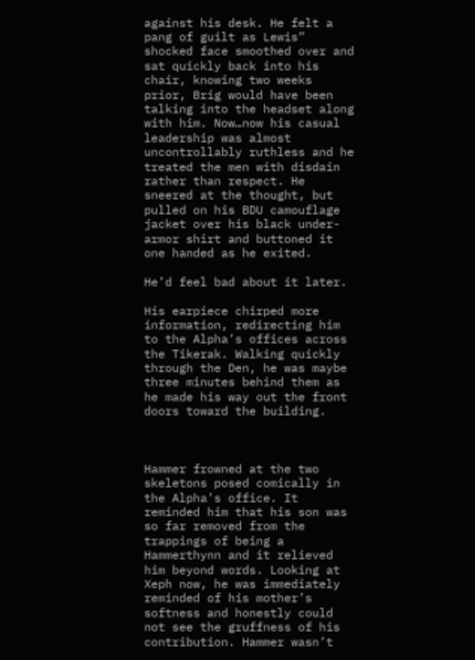against his desk. He felt a pang of guilt as Lewis” shocked face smoothed over and sat quickly back into his chair, knowing two weeks prior, Brig would have been talking into the headset along with him. Now…now his casual leadership was almost uncontrollably ruthless and he treated the men with disdain rather than respect. He sneered at the thought, but pulled on his BDU camouflage jacket over his black under-armor shirt and buttoned it one handed as he exited.

He’d feel bad about it later.

His earpiece chirped more information, redirecting him to the Alpha’s offices across the Tikerak. Walking quickly through the Den, he was maybe three minutes behind them as he made his way out the front doors toward the building.



Hammer frowned at the two skeletons posed comically in the Alpha’s office. It reminded him that his son was so far removed from the trappings of being a Hammerthynn and it relieved him beyond words. Looking at Xeph now, he was immediately reminded of his mother’s softness and honestly could not see the gruffness of his contribution. Hammer wasn’t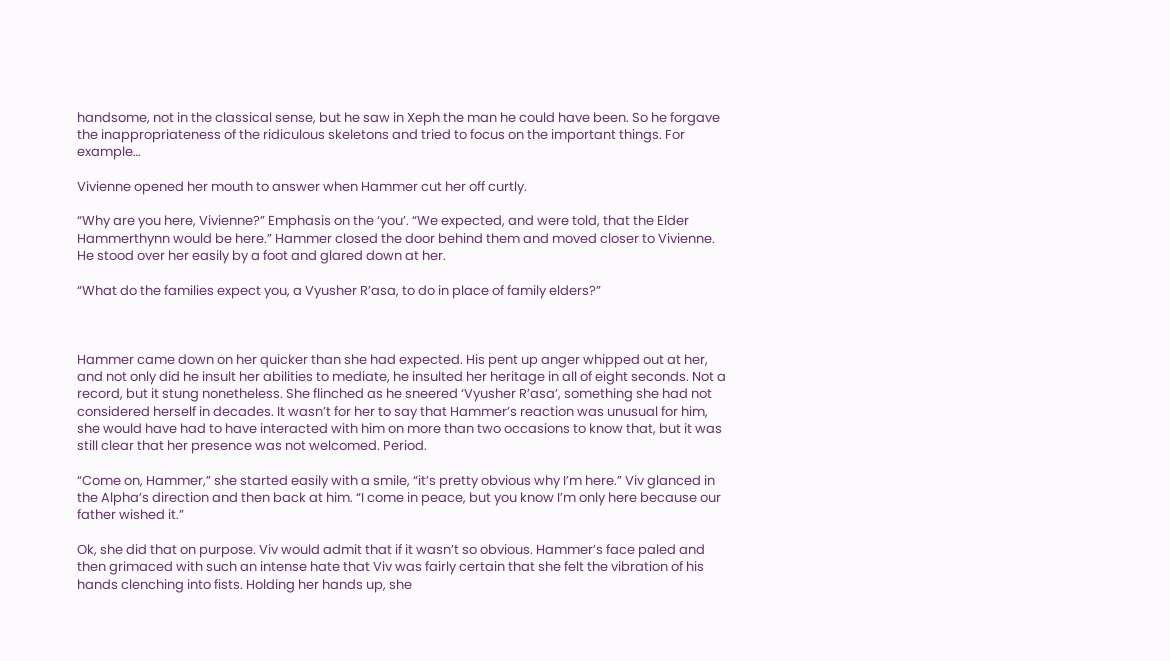handsome, not in the classical sense, but he saw in Xeph the man he could have been. So he forgave the inappropriateness of the ridiculous skeletons and tried to focus on the important things. For example…

Vivienne opened her mouth to answer when Hammer cut her off curtly.

“Why are you here, Vivienne?” Emphasis on the ‘you’. “We expected, and were told, that the Elder Hammerthynn would be here.” Hammer closed the door behind them and moved closer to Vivienne. He stood over her easily by a foot and glared down at her.

“What do the families expect you, a Vyusher R’asa, to do in place of family elders?”



Hammer came down on her quicker than she had expected. His pent up anger whipped out at her, and not only did he insult her abilities to mediate, he insulted her heritage in all of eight seconds. Not a record, but it stung nonetheless. She flinched as he sneered ‘Vyusher R’asa’, something she had not considered herself in decades. It wasn’t for her to say that Hammer’s reaction was unusual for him, she would have had to have interacted with him on more than two occasions to know that, but it was still clear that her presence was not welcomed. Period.

“Come on, Hammer,” she started easily with a smile, “it’s pretty obvious why I’m here.” Viv glanced in the Alpha’s direction and then back at him. “I come in peace, but you know I’m only here because our father wished it.”

Ok, she did that on purpose. Viv would admit that if it wasn’t so obvious. Hammer’s face paled and then grimaced with such an intense hate that Viv was fairly certain that she felt the vibration of his hands clenching into fists. Holding her hands up, she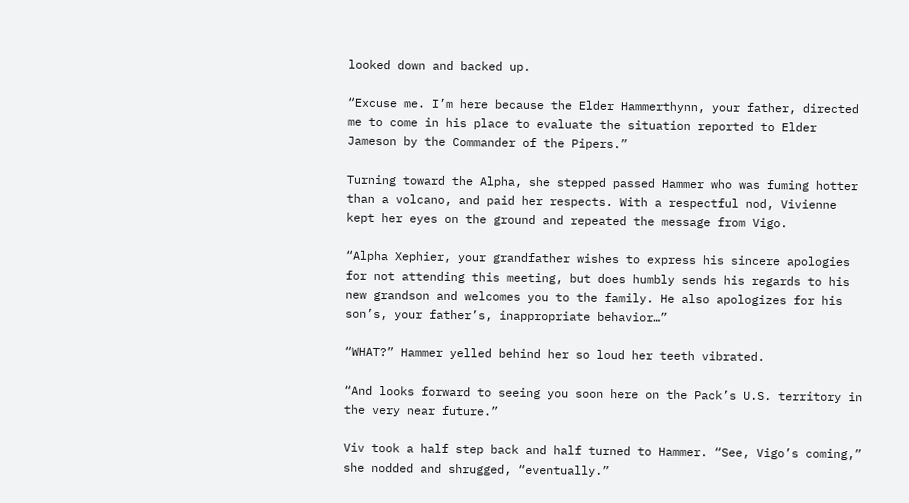looked down and backed up.

“Excuse me. I’m here because the Elder Hammerthynn, your father, directed me to come in his place to evaluate the situation reported to Elder Jameson by the Commander of the Pipers.”

Turning toward the Alpha, she stepped passed Hammer who was fuming hotter than a volcano, and paid her respects. With a respectful nod, Vivienne kept her eyes on the ground and repeated the message from Vigo.

“Alpha Xephier, your grandfather wishes to express his sincere apologies for not attending this meeting, but does humbly sends his regards to his new grandson and welcomes you to the family. He also apologizes for his son’s, your father’s, inappropriate behavior…”

“WHAT?” Hammer yelled behind her so loud her teeth vibrated.

“And looks forward to seeing you soon here on the Pack’s U.S. territory in the very near future.”

Viv took a half step back and half turned to Hammer. “See, Vigo’s coming,” she nodded and shrugged, “eventually.”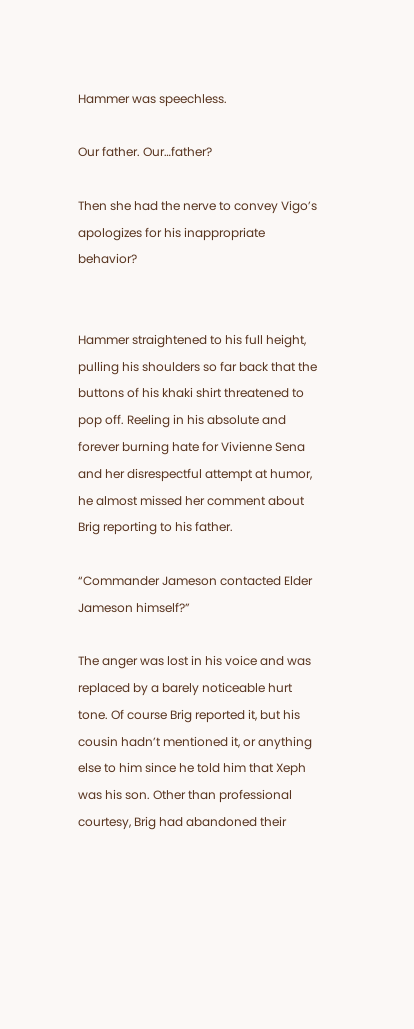Hammer was speechless.

Our father. Our…father?

Then she had the nerve to convey Vigo’s apologizes for his inappropriate behavior?


Hammer straightened to his full height, pulling his shoulders so far back that the buttons of his khaki shirt threatened to pop off. Reeling in his absolute and forever burning hate for Vivienne Sena and her disrespectful attempt at humor, he almost missed her comment about Brig reporting to his father.

“Commander Jameson contacted Elder Jameson himself?”

The anger was lost in his voice and was replaced by a barely noticeable hurt tone. Of course Brig reported it, but his cousin hadn’t mentioned it, or anything else to him since he told him that Xeph was his son. Other than professional courtesy, Brig had abandoned their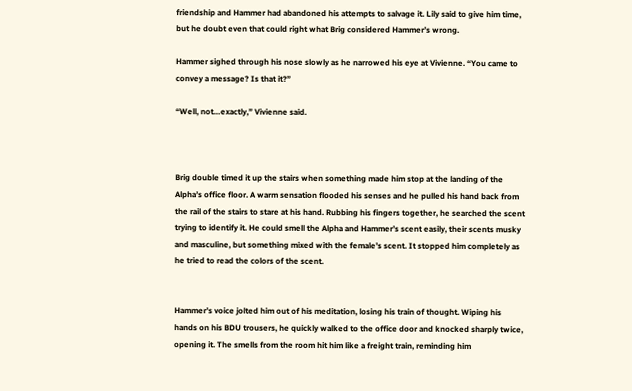friendship and Hammer had abandoned his attempts to salvage it. Lily said to give him time, but he doubt even that could right what Brig considered Hammer’s wrong.

Hammer sighed through his nose slowly as he narrowed his eye at Vivienne. “You came to convey a message? Is that it?”

“Well, not…exactly,” Vivienne said.



Brig double timed it up the stairs when something made him stop at the landing of the Alpha’s office floor. A warm sensation flooded his senses and he pulled his hand back from the rail of the stairs to stare at his hand. Rubbing his fingers together, he searched the scent trying to identify it. He could smell the Alpha and Hammer’s scent easily, their scents musky and masculine, but something mixed with the female’s scent. It stopped him completely as he tried to read the colors of the scent.


Hammer’s voice jolted him out of his meditation, losing his train of thought. Wiping his hands on his BDU trousers, he quickly walked to the office door and knocked sharply twice, opening it. The smells from the room hit him like a freight train, reminding him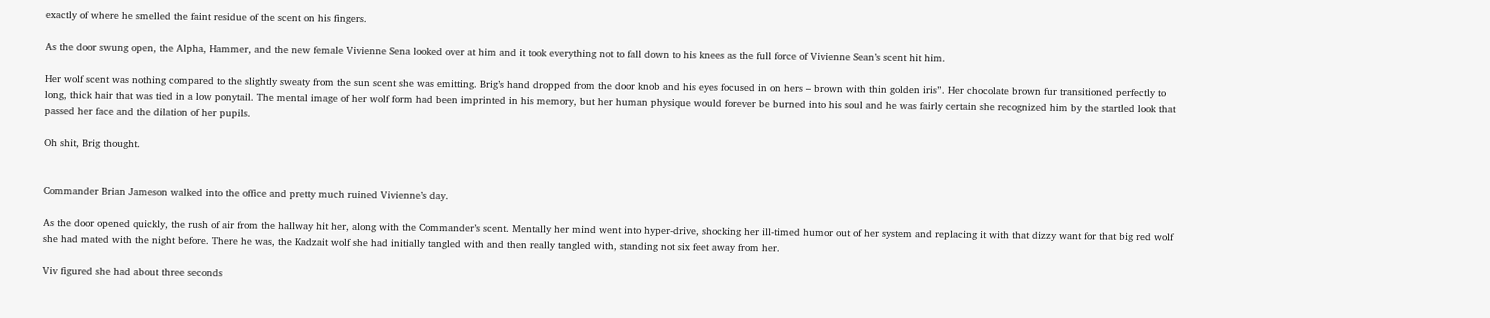exactly of where he smelled the faint residue of the scent on his fingers.

As the door swung open, the Alpha, Hammer, and the new female Vivienne Sena looked over at him and it took everything not to fall down to his knees as the full force of Vivienne Sean’s scent hit him.

Her wolf scent was nothing compared to the slightly sweaty from the sun scent she was emitting. Brig’s hand dropped from the door knob and his eyes focused in on hers – brown with thin golden iris”. Her chocolate brown fur transitioned perfectly to long, thick hair that was tied in a low ponytail. The mental image of her wolf form had been imprinted in his memory, but her human physique would forever be burned into his soul and he was fairly certain she recognized him by the startled look that passed her face and the dilation of her pupils.

Oh shit, Brig thought.


Commander Brian Jameson walked into the office and pretty much ruined Vivienne’s day.

As the door opened quickly, the rush of air from the hallway hit her, along with the Commander’s scent. Mentally her mind went into hyper-drive, shocking her ill-timed humor out of her system and replacing it with that dizzy want for that big red wolf she had mated with the night before. There he was, the Kadzait wolf she had initially tangled with and then really tangled with, standing not six feet away from her.

Viv figured she had about three seconds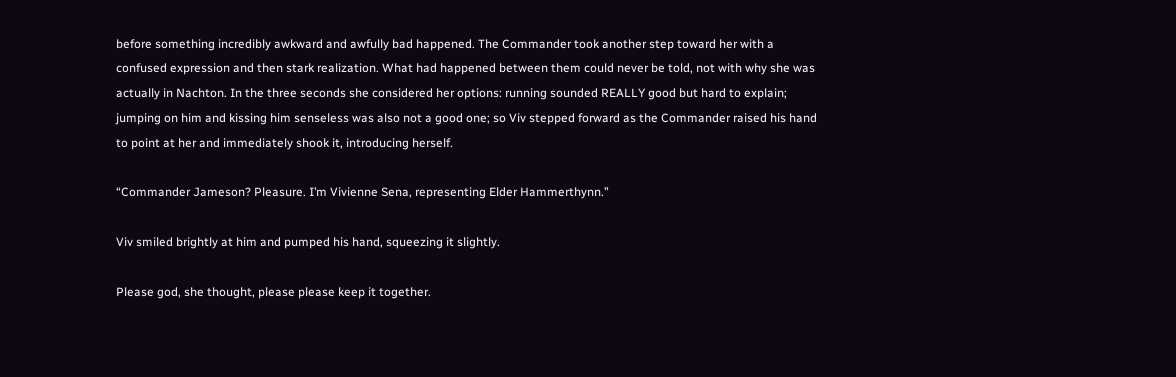before something incredibly awkward and awfully bad happened. The Commander took another step toward her with a confused expression and then stark realization. What had happened between them could never be told, not with why she was actually in Nachton. In the three seconds she considered her options: running sounded REALLY good but hard to explain; jumping on him and kissing him senseless was also not a good one; so Viv stepped forward as the Commander raised his hand to point at her and immediately shook it, introducing herself.

“Commander Jameson? Pleasure. I’m Vivienne Sena, representing Elder Hammerthynn.”

Viv smiled brightly at him and pumped his hand, squeezing it slightly.

Please god, she thought, please please keep it together.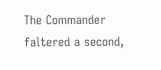The Commander faltered a second,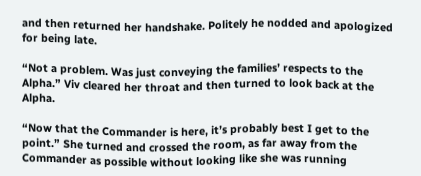and then returned her handshake. Politely he nodded and apologized for being late.

“Not a problem. Was just conveying the families’ respects to the Alpha.” Viv cleared her throat and then turned to look back at the Alpha.

“Now that the Commander is here, it’s probably best I get to the point.” She turned and crossed the room, as far away from the Commander as possible without looking like she was running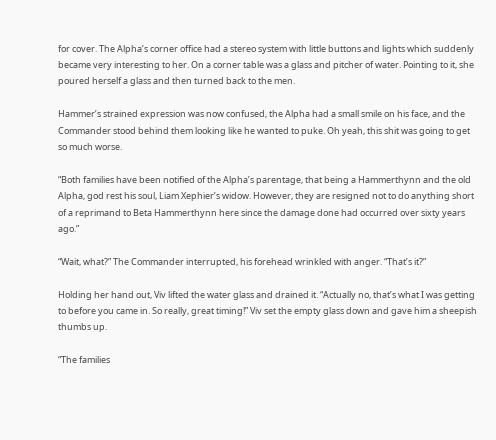for cover. The Alpha’s corner office had a stereo system with little buttons and lights which suddenly became very interesting to her. On a corner table was a glass and pitcher of water. Pointing to it, she poured herself a glass and then turned back to the men.

Hammer’s strained expression was now confused, the Alpha had a small smile on his face, and the Commander stood behind them looking like he wanted to puke. Oh yeah, this shit was going to get so much worse.

“Both families have been notified of the Alpha’s parentage, that being a Hammerthynn and the old Alpha, god rest his soul, Liam Xephier’s widow. However, they are resigned not to do anything short of a reprimand to Beta Hammerthynn here since the damage done had occurred over sixty years ago.”

“Wait, what?” The Commander interrupted, his forehead wrinkled with anger. “That’s it?”

Holding her hand out, Viv lifted the water glass and drained it. “Actually no, that’s what I was getting to before you came in. So really, great timing!” Viv set the empty glass down and gave him a sheepish thumbs up.

“The families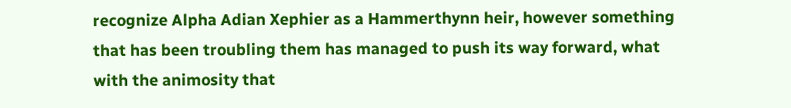recognize Alpha Adian Xephier as a Hammerthynn heir, however something that has been troubling them has managed to push its way forward, what with the animosity that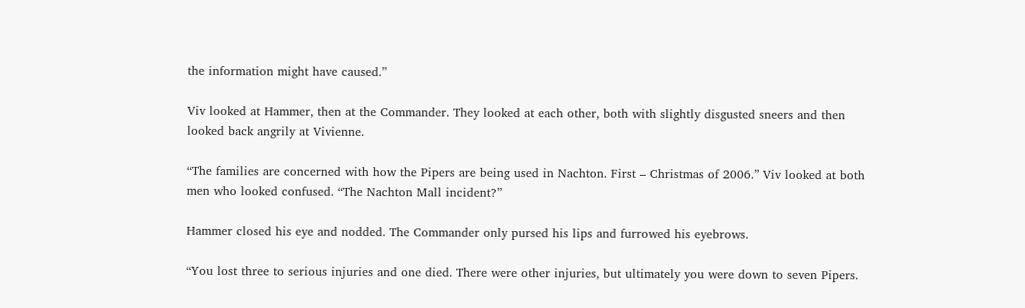the information might have caused.”

Viv looked at Hammer, then at the Commander. They looked at each other, both with slightly disgusted sneers and then looked back angrily at Vivienne.

“The families are concerned with how the Pipers are being used in Nachton. First – Christmas of 2006.” Viv looked at both men who looked confused. “The Nachton Mall incident?”

Hammer closed his eye and nodded. The Commander only pursed his lips and furrowed his eyebrows.

“You lost three to serious injuries and one died. There were other injuries, but ultimately you were down to seven Pipers.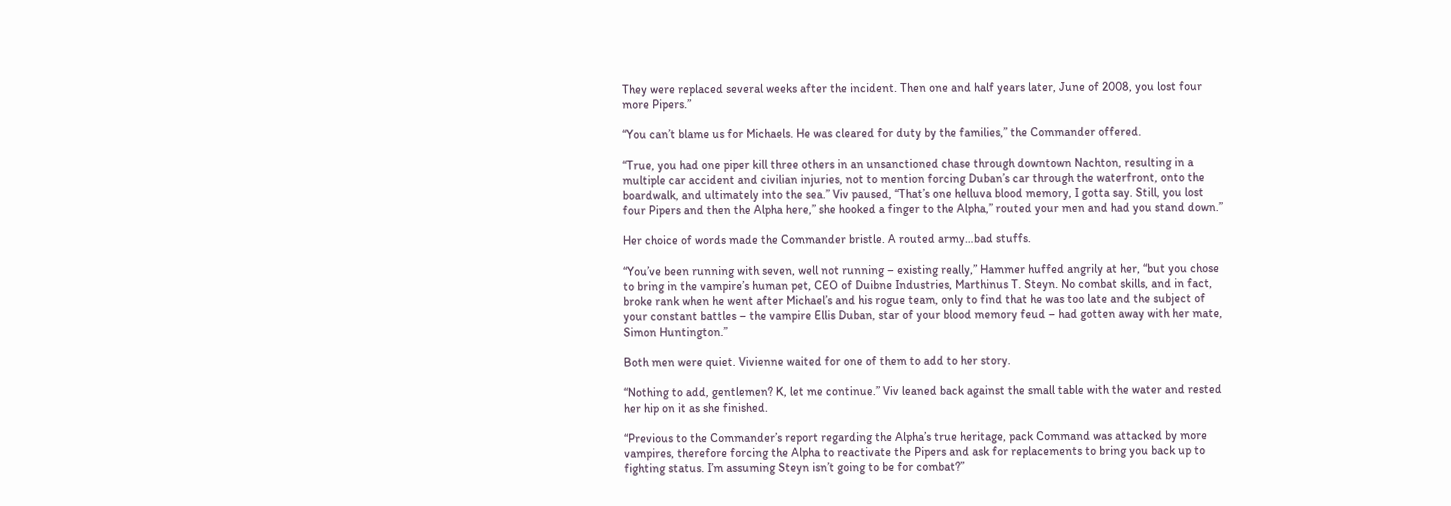They were replaced several weeks after the incident. Then one and half years later, June of 2008, you lost four more Pipers.”

“You can’t blame us for Michaels. He was cleared for duty by the families,” the Commander offered.

“True, you had one piper kill three others in an unsanctioned chase through downtown Nachton, resulting in a multiple car accident and civilian injuries, not to mention forcing Duban’s car through the waterfront, onto the boardwalk, and ultimately into the sea.” Viv paused, “That’s one helluva blood memory, I gotta say. Still, you lost four Pipers and then the Alpha here,” she hooked a finger to the Alpha,” routed your men and had you stand down.”

Her choice of words made the Commander bristle. A routed army…bad stuffs.

“You’ve been running with seven, well not running – existing really,” Hammer huffed angrily at her, “but you chose to bring in the vampire’s human pet, CEO of Duibne Industries, Marthinus T. Steyn. No combat skills, and in fact, broke rank when he went after Michael’s and his rogue team, only to find that he was too late and the subject of your constant battles – the vampire Ellis Duban, star of your blood memory feud – had gotten away with her mate, Simon Huntington.”

Both men were quiet. Vivienne waited for one of them to add to her story.

“Nothing to add, gentlemen? K, let me continue.” Viv leaned back against the small table with the water and rested her hip on it as she finished.

“Previous to the Commander’s report regarding the Alpha’s true heritage, pack Command was attacked by more vampires, therefore forcing the Alpha to reactivate the Pipers and ask for replacements to bring you back up to fighting status. I’m assuming Steyn isn’t going to be for combat?”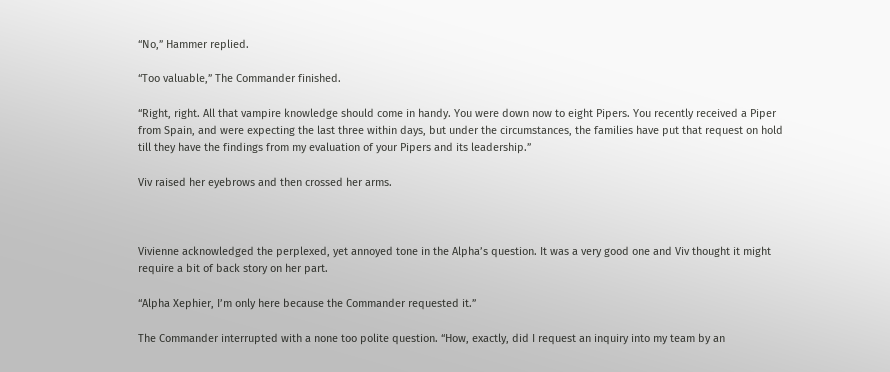“No,” Hammer replied.

“Too valuable,” The Commander finished.

“Right, right. All that vampire knowledge should come in handy. You were down now to eight Pipers. You recently received a Piper from Spain, and were expecting the last three within days, but under the circumstances, the families have put that request on hold till they have the findings from my evaluation of your Pipers and its leadership.”

Viv raised her eyebrows and then crossed her arms.



Vivienne acknowledged the perplexed, yet annoyed tone in the Alpha’s question. It was a very good one and Viv thought it might require a bit of back story on her part.

“Alpha Xephier, I’m only here because the Commander requested it.”

The Commander interrupted with a none too polite question. “How, exactly, did I request an inquiry into my team by an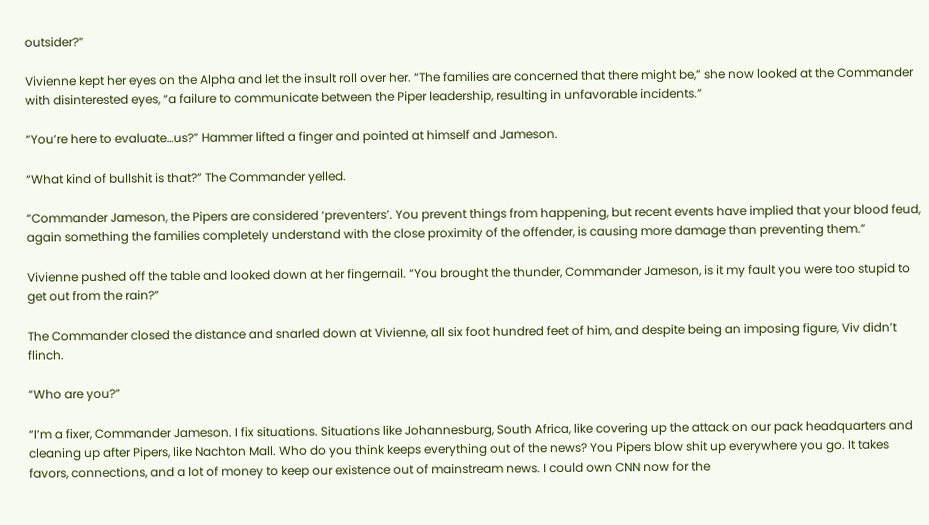outsider?”

Vivienne kept her eyes on the Alpha and let the insult roll over her. “The families are concerned that there might be,” she now looked at the Commander with disinterested eyes, “a failure to communicate between the Piper leadership, resulting in unfavorable incidents.”

“You’re here to evaluate…us?” Hammer lifted a finger and pointed at himself and Jameson.

“What kind of bullshit is that?” The Commander yelled.

“Commander Jameson, the Pipers are considered ‘preventers’. You prevent things from happening, but recent events have implied that your blood feud, again something the families completely understand with the close proximity of the offender, is causing more damage than preventing them.”

Vivienne pushed off the table and looked down at her fingernail. “You brought the thunder, Commander Jameson, is it my fault you were too stupid to get out from the rain?”

The Commander closed the distance and snarled down at Vivienne, all six foot hundred feet of him, and despite being an imposing figure, Viv didn’t flinch.

“Who are you?”

“I’m a fixer, Commander Jameson. I fix situations. Situations like Johannesburg, South Africa, like covering up the attack on our pack headquarters and cleaning up after Pipers, like Nachton Mall. Who do you think keeps everything out of the news? You Pipers blow shit up everywhere you go. It takes favors, connections, and a lot of money to keep our existence out of mainstream news. I could own CNN now for the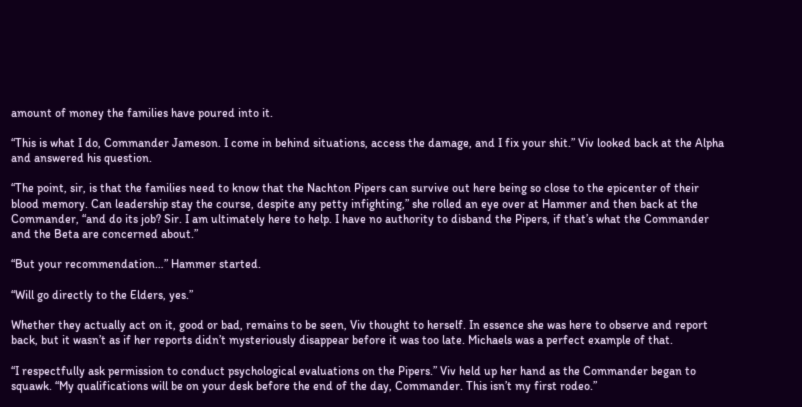amount of money the families have poured into it.

“This is what I do, Commander Jameson. I come in behind situations, access the damage, and I fix your shit.” Viv looked back at the Alpha and answered his question.

“The point, sir, is that the families need to know that the Nachton Pipers can survive out here being so close to the epicenter of their blood memory. Can leadership stay the course, despite any petty infighting,” she rolled an eye over at Hammer and then back at the Commander, “and do its job? Sir. I am ultimately here to help. I have no authority to disband the Pipers, if that’s what the Commander and the Beta are concerned about.”

“But your recommendation…” Hammer started.

“Will go directly to the Elders, yes.”

Whether they actually act on it, good or bad, remains to be seen, Viv thought to herself. In essence she was here to observe and report back, but it wasn’t as if her reports didn’t mysteriously disappear before it was too late. Michaels was a perfect example of that.

“I respectfully ask permission to conduct psychological evaluations on the Pipers.” Viv held up her hand as the Commander began to squawk. “My qualifications will be on your desk before the end of the day, Commander. This isn’t my first rodeo.”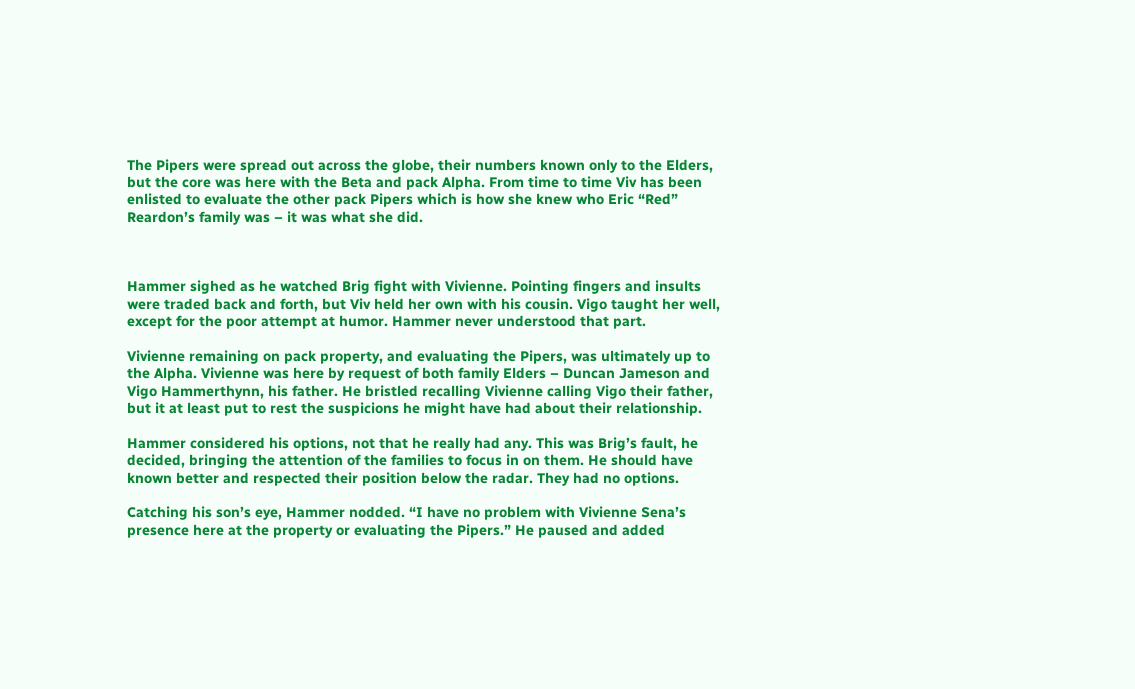The Pipers were spread out across the globe, their numbers known only to the Elders, but the core was here with the Beta and pack Alpha. From time to time Viv has been enlisted to evaluate the other pack Pipers which is how she knew who Eric “Red” Reardon’s family was – it was what she did.



Hammer sighed as he watched Brig fight with Vivienne. Pointing fingers and insults were traded back and forth, but Viv held her own with his cousin. Vigo taught her well, except for the poor attempt at humor. Hammer never understood that part.

Vivienne remaining on pack property, and evaluating the Pipers, was ultimately up to the Alpha. Vivienne was here by request of both family Elders – Duncan Jameson and Vigo Hammerthynn, his father. He bristled recalling Vivienne calling Vigo their father, but it at least put to rest the suspicions he might have had about their relationship.

Hammer considered his options, not that he really had any. This was Brig’s fault, he decided, bringing the attention of the families to focus in on them. He should have known better and respected their position below the radar. They had no options.

Catching his son’s eye, Hammer nodded. “I have no problem with Vivienne Sena’s presence here at the property or evaluating the Pipers.” He paused and added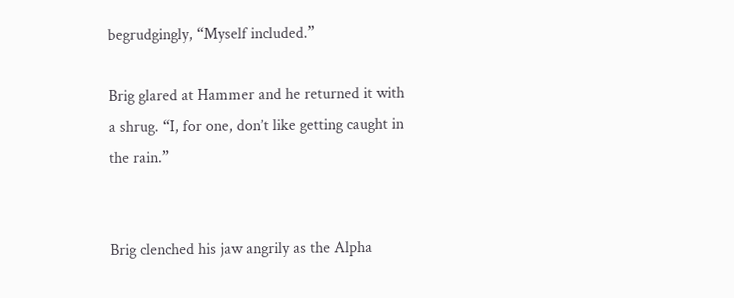begrudgingly, “Myself included.”

Brig glared at Hammer and he returned it with a shrug. “I, for one, don’t like getting caught in the rain.”


Brig clenched his jaw angrily as the Alpha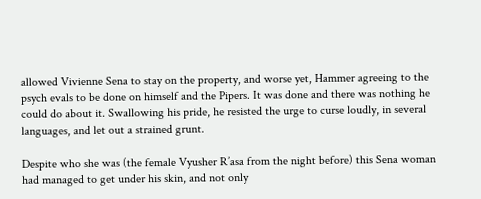allowed Vivienne Sena to stay on the property, and worse yet, Hammer agreeing to the psych evals to be done on himself and the Pipers. It was done and there was nothing he could do about it. Swallowing his pride, he resisted the urge to curse loudly, in several languages, and let out a strained grunt.

Despite who she was (the female Vyusher R’asa from the night before) this Sena woman had managed to get under his skin, and not only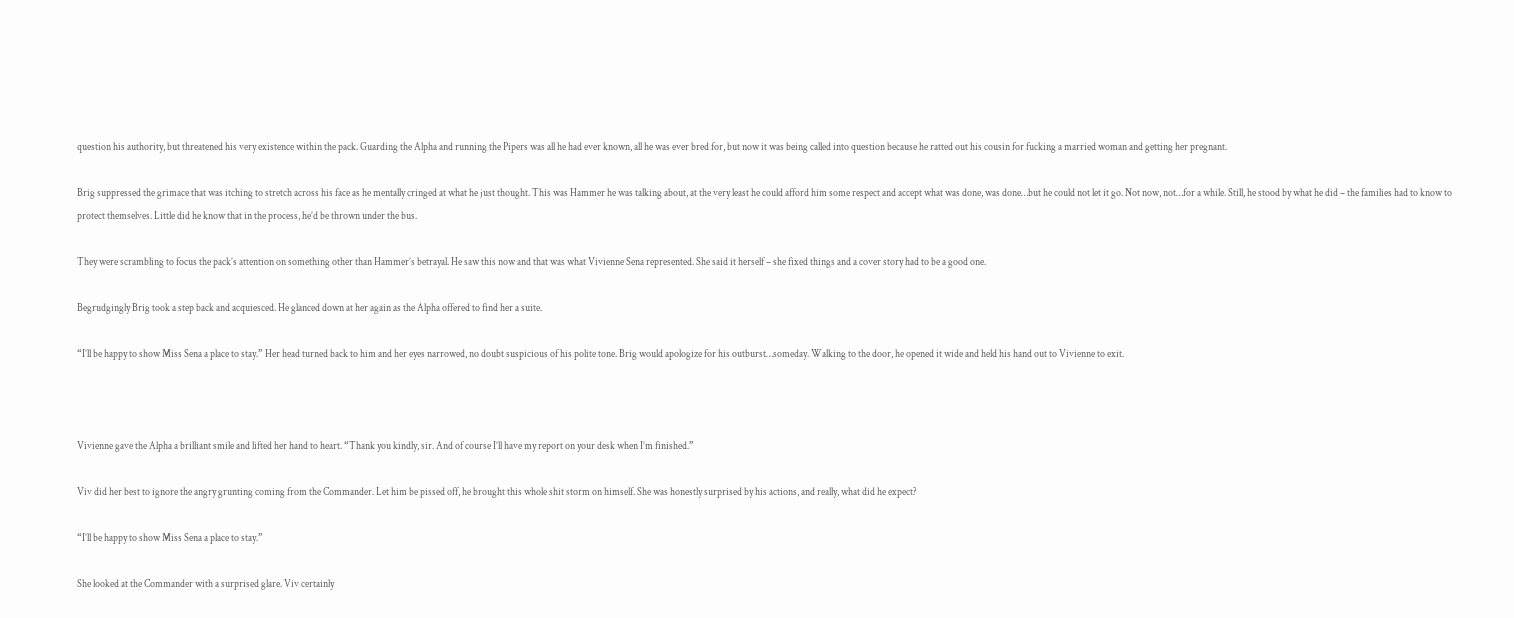question his authority, but threatened his very existence within the pack. Guarding the Alpha and running the Pipers was all he had ever known, all he was ever bred for, but now it was being called into question because he ratted out his cousin for fucking a married woman and getting her pregnant.

Brig suppressed the grimace that was itching to stretch across his face as he mentally cringed at what he just thought. This was Hammer he was talking about, at the very least he could afford him some respect and accept what was done, was done…but he could not let it go. Not now, not…for a while. Still, he stood by what he did – the families had to know to protect themselves. Little did he know that in the process, he’d be thrown under the bus.

They were scrambling to focus the pack’s attention on something other than Hammer’s betrayal. He saw this now and that was what Vivienne Sena represented. She said it herself – she fixed things and a cover story had to be a good one.

Begrudgingly Brig took a step back and acquiesced. He glanced down at her again as the Alpha offered to find her a suite.

“I’ll be happy to show Miss Sena a place to stay.” Her head turned back to him and her eyes narrowed, no doubt suspicious of his polite tone. Brig would apologize for his outburst…someday. Walking to the door, he opened it wide and held his hand out to Vivienne to exit.



Vivienne gave the Alpha a brilliant smile and lifted her hand to heart. “Thank you kindly, sir. And of course I’ll have my report on your desk when I’m finished.”

Viv did her best to ignore the angry grunting coming from the Commander. Let him be pissed off, he brought this whole shit storm on himself. She was honestly surprised by his actions, and really, what did he expect?

“I’ll be happy to show Miss Sena a place to stay.”

She looked at the Commander with a surprised glare. Viv certainly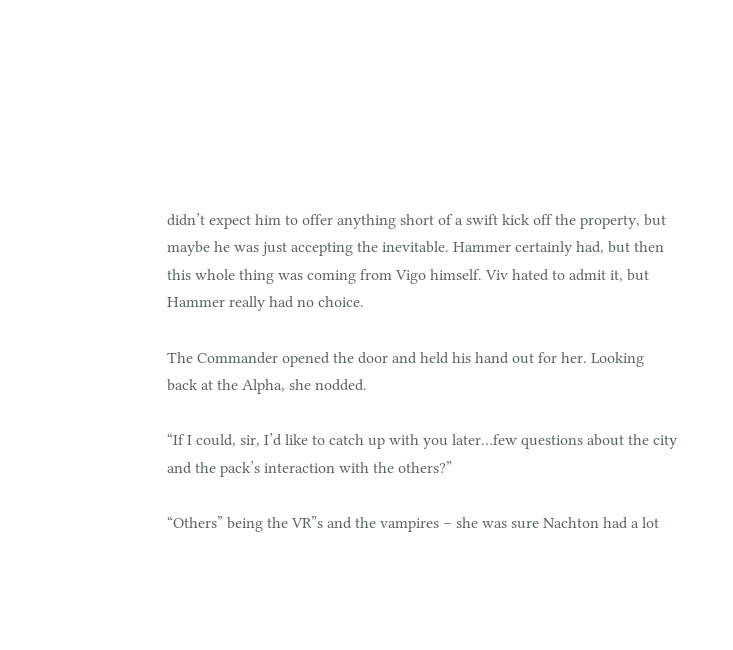didn’t expect him to offer anything short of a swift kick off the property, but maybe he was just accepting the inevitable. Hammer certainly had, but then this whole thing was coming from Vigo himself. Viv hated to admit it, but Hammer really had no choice.

The Commander opened the door and held his hand out for her. Looking back at the Alpha, she nodded.

“If I could, sir, I’d like to catch up with you later…few questions about the city and the pack’s interaction with the others?”

“Others” being the VR”s and the vampires – she was sure Nachton had a lot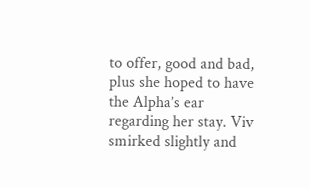to offer, good and bad, plus she hoped to have the Alpha’s ear regarding her stay. Viv smirked slightly and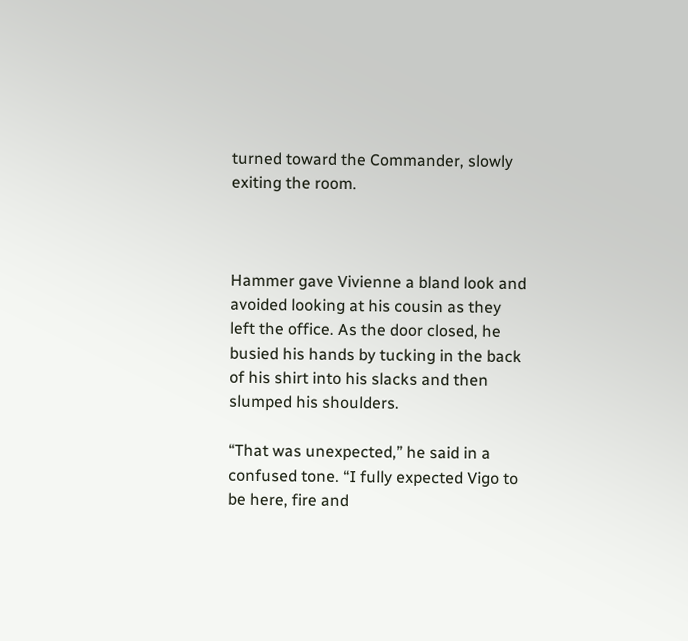turned toward the Commander, slowly exiting the room.



Hammer gave Vivienne a bland look and avoided looking at his cousin as they left the office. As the door closed, he busied his hands by tucking in the back of his shirt into his slacks and then slumped his shoulders.

“That was unexpected,” he said in a confused tone. “I fully expected Vigo to be here, fire and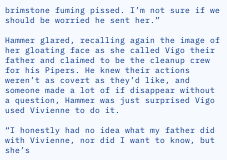brimstone fuming pissed. I’m not sure if we should be worried he sent her.”

Hammer glared, recalling again the image of her gloating face as she called Vigo their father and claimed to be the cleanup crew for his Pipers. He knew their actions weren’t as covert as they’d like, and someone made a lot of if disappear without a question, Hammer was just surprised Vigo used Vivienne to do it.

“I honestly had no idea what my father did with Vivienne, nor did I want to know, but she’s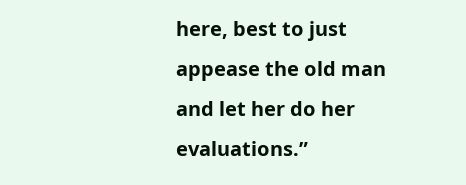here, best to just appease the old man and let her do her evaluations.”